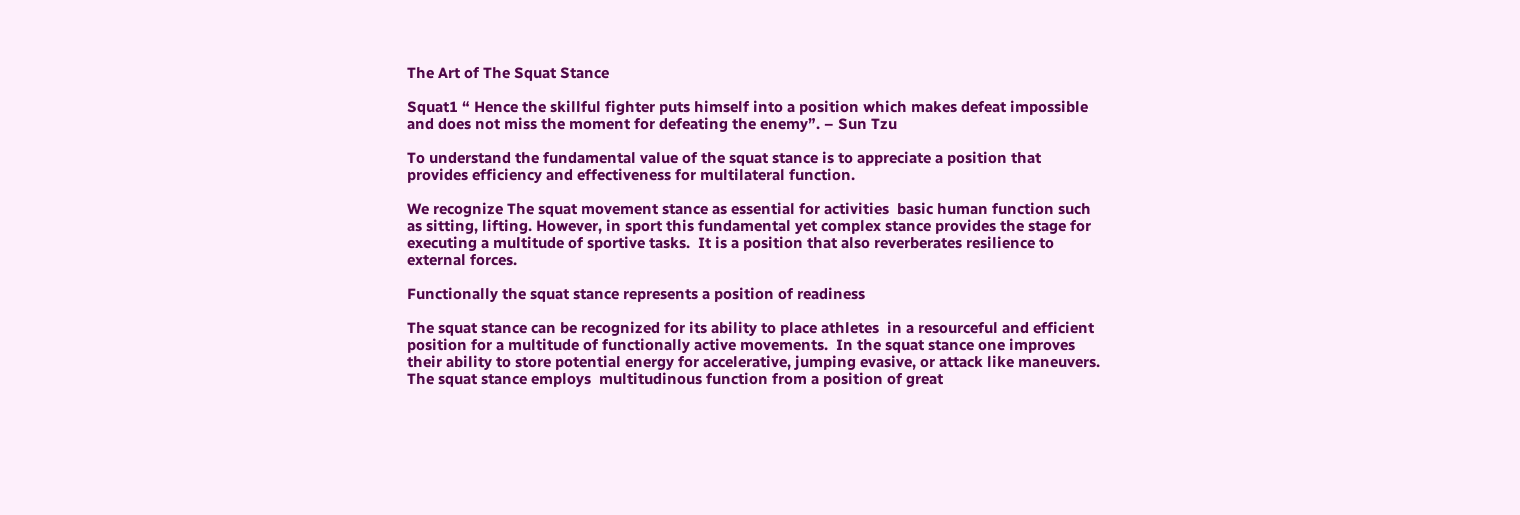The Art of The Squat Stance

Squat1 “ Hence the skillful fighter puts himself into a position which makes defeat impossible and does not miss the moment for defeating the enemy”. – Sun Tzu

To understand the fundamental value of the squat stance is to appreciate a position that provides efficiency and effectiveness for multilateral function.

We recognize The squat movement stance as essential for activities  basic human function such as sitting, lifting. However, in sport this fundamental yet complex stance provides the stage for executing a multitude of sportive tasks.  It is a position that also reverberates resilience to external forces.

Functionally the squat stance represents a position of readiness

The squat stance can be recognized for its ability to place athletes  in a resourceful and efficient position for a multitude of functionally active movements.  In the squat stance one improves their ability to store potential energy for accelerative, jumping evasive, or attack like maneuvers. The squat stance employs  multitudinous function from a position of great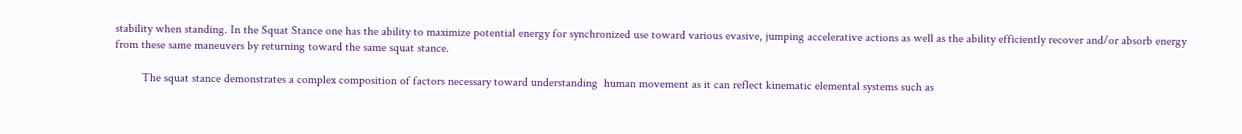stability when standing. In the Squat Stance one has the ability to maximize potential energy for synchronized use toward various evasive, jumping accelerative actions as well as the ability efficiently recover and/or absorb energy from these same maneuvers by returning toward the same squat stance.

         The squat stance demonstrates a complex composition of factors necessary toward understanding  human movement as it can reflect kinematic elemental systems such as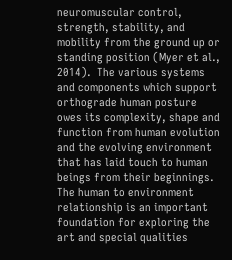neuromuscular control, strength, stability, and mobility from the ground up or standing position (Myer et al., 2014).  The various systems and components which support orthograde human posture owes its complexity, shape and function from human evolution and the evolving environment that has laid touch to human beings from their beginnings.  The human to environment relationship is an important foundation for exploring the art and special qualities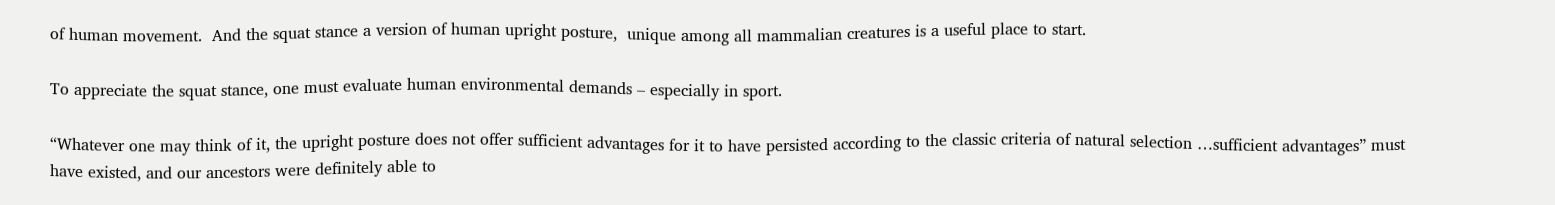of human movement.  And the squat stance a version of human upright posture,  unique among all mammalian creatures is a useful place to start.

To appreciate the squat stance, one must evaluate human environmental demands – especially in sport.

“Whatever one may think of it, the upright posture does not offer sufficient advantages for it to have persisted according to the classic criteria of natural selection …sufficient advantages” must have existed, and our ancestors were definitely able to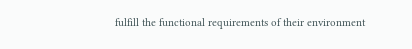fulfill the functional requirements of their environment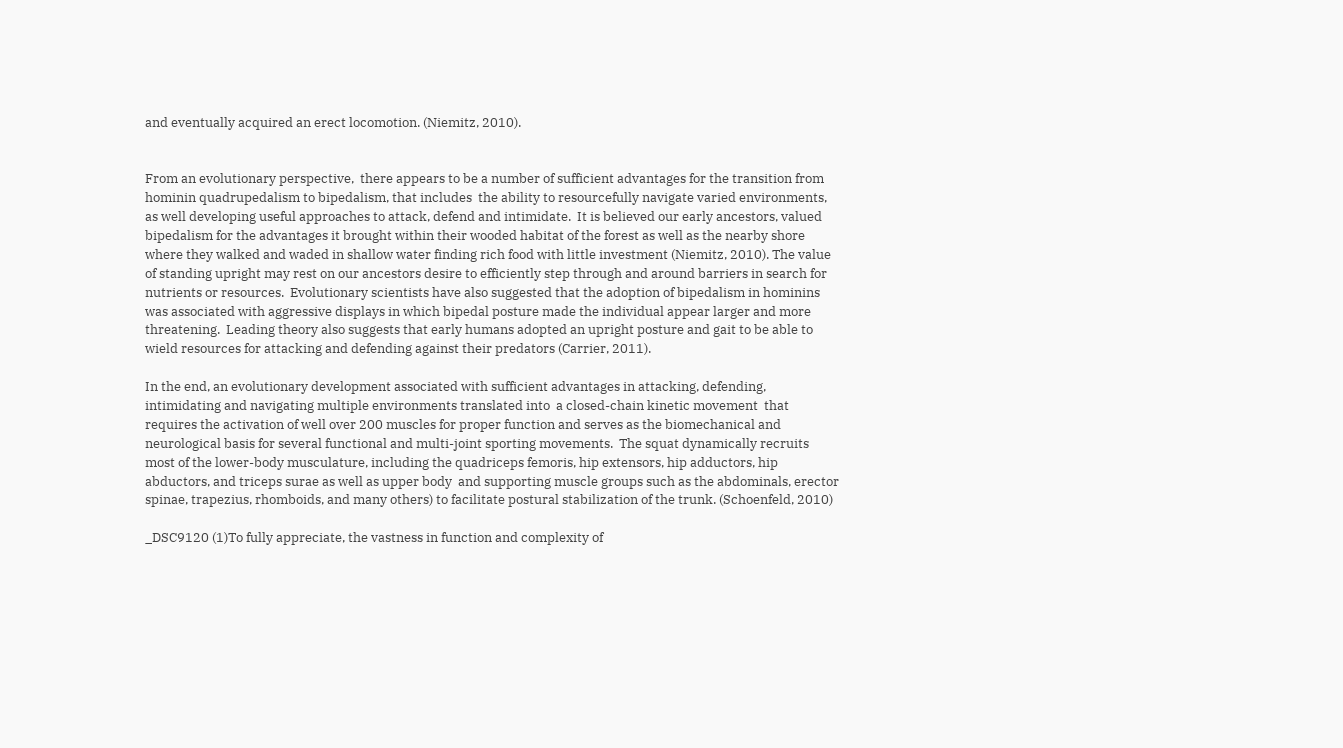and eventually acquired an erect locomotion. (Niemitz, 2010).


From an evolutionary perspective,  there appears to be a number of sufficient advantages for the transition from hominin quadrupedalism to bipedalism, that includes  the ability to resourcefully navigate varied environments, as well developing useful approaches to attack, defend and intimidate.  It is believed our early ancestors, valued bipedalism for the advantages it brought within their wooded habitat of the forest as well as the nearby shore where they walked and waded in shallow water finding rich food with little investment (Niemitz, 2010). The value of standing upright may rest on our ancestors desire to efficiently step through and around barriers in search for nutrients or resources.  Evolutionary scientists have also suggested that the adoption of bipedalism in hominins was associated with aggressive displays in which bipedal posture made the individual appear larger and more threatening.  Leading theory also suggests that early humans adopted an upright posture and gait to be able to wield resources for attacking and defending against their predators (Carrier, 2011).

In the end, an evolutionary development associated with sufficient advantages in attacking, defending, intimidating and navigating multiple environments translated into  a closed-chain kinetic movement  that requires the activation of well over 200 muscles for proper function and serves as the biomechanical and neurological basis for several functional and multi-joint sporting movements.  The squat dynamically recruits most of the lower-body musculature, including the quadriceps femoris, hip extensors, hip adductors, hip abductors, and triceps surae as well as upper body  and supporting muscle groups such as the abdominals, erector spinae, trapezius, rhomboids, and many others) to facilitate postural stabilization of the trunk. (Schoenfeld, 2010)

_DSC9120 (1)To fully appreciate, the vastness in function and complexity of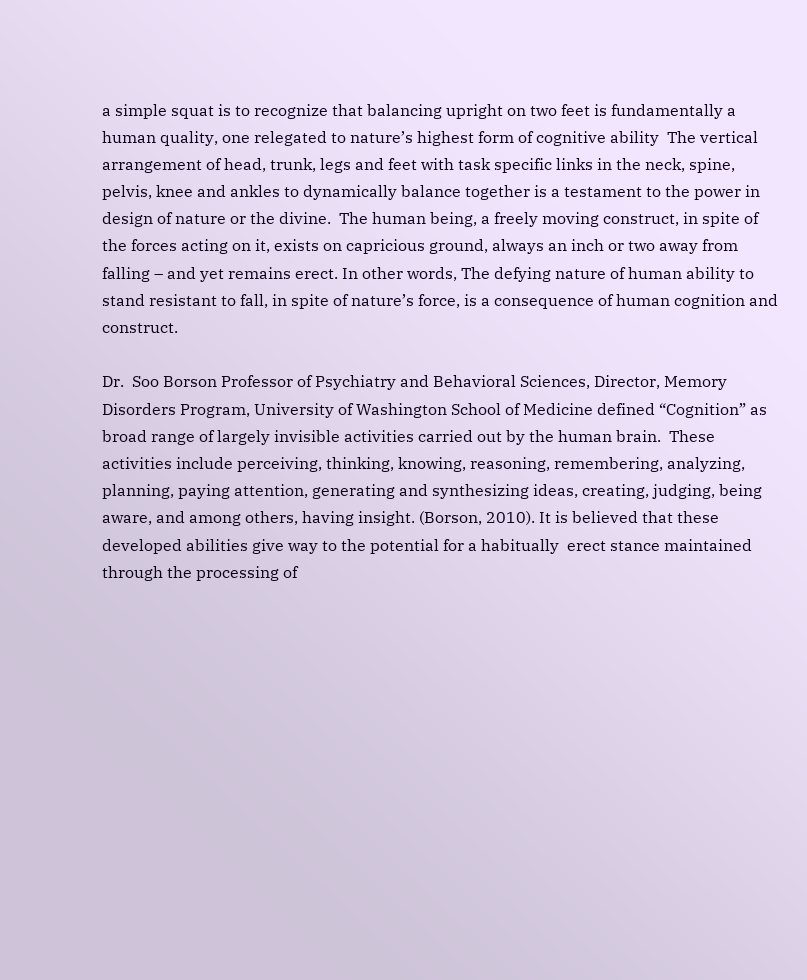a simple squat is to recognize that balancing upright on two feet is fundamentally a human quality, one relegated to nature’s highest form of cognitive ability  The vertical arrangement of head, trunk, legs and feet with task specific links in the neck, spine, pelvis, knee and ankles to dynamically balance together is a testament to the power in design of nature or the divine.  The human being, a freely moving construct, in spite of the forces acting on it, exists on capricious ground, always an inch or two away from falling – and yet remains erect. In other words, The defying nature of human ability to stand resistant to fall, in spite of nature’s force, is a consequence of human cognition and construct.

Dr.  Soo Borson Professor of Psychiatry and Behavioral Sciences, Director, Memory Disorders Program, University of Washington School of Medicine defined “Cognition” as broad range of largely invisible activities carried out by the human brain.  These activities include perceiving, thinking, knowing, reasoning, remembering, analyzing, planning, paying attention, generating and synthesizing ideas, creating, judging, being aware, and among others, having insight. (Borson, 2010). It is believed that these developed abilities give way to the potential for a habitually  erect stance maintained through the processing of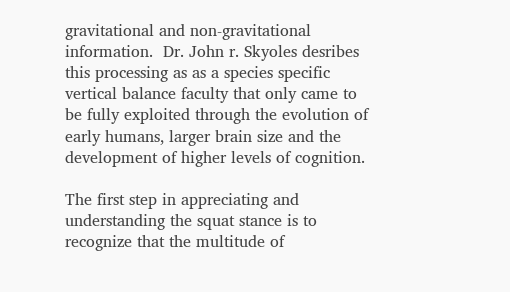gravitational and non-gravitational information.  Dr. John r. Skyoles desribes this processing as as a species specific vertical balance faculty that only came to be fully exploited through the evolution of early humans, larger brain size and the development of higher levels of cognition.

The first step in appreciating and understanding the squat stance is to recognize that the multitude of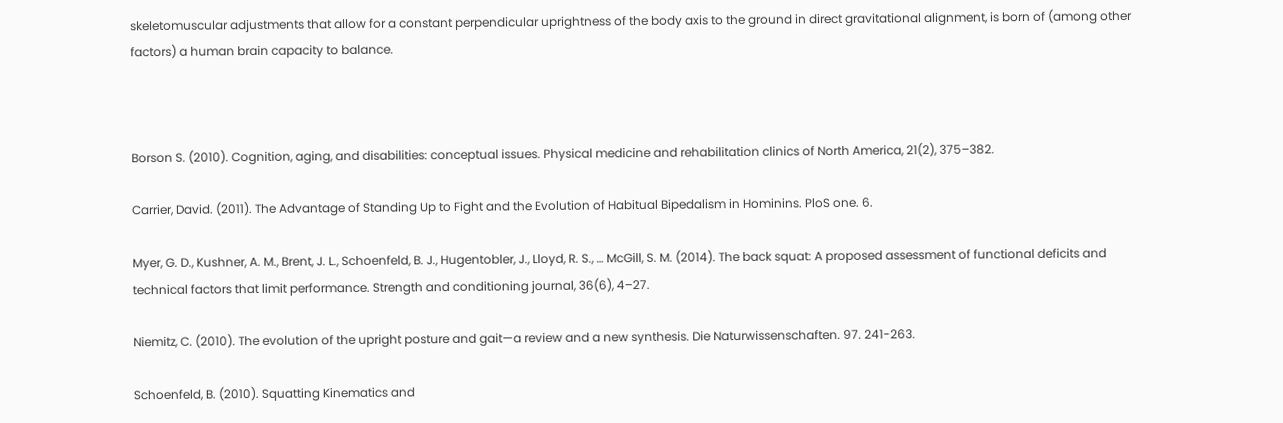skeletomuscular adjustments that allow for a constant perpendicular uprightness of the body axis to the ground in direct gravitational alignment, is born of (among other factors) a human brain capacity to balance.



Borson S. (2010). Cognition, aging, and disabilities: conceptual issues. Physical medicine and rehabilitation clinics of North America, 21(2), 375–382.

Carrier, David. (2011). The Advantage of Standing Up to Fight and the Evolution of Habitual Bipedalism in Hominins. PloS one. 6.

Myer, G. D., Kushner, A. M., Brent, J. L., Schoenfeld, B. J., Hugentobler, J., Lloyd, R. S., … McGill, S. M. (2014). The back squat: A proposed assessment of functional deficits and technical factors that limit performance. Strength and conditioning journal, 36(6), 4–27.

Niemitz, C. (2010). The evolution of the upright posture and gait—a review and a new synthesis. Die Naturwissenschaften. 97. 241-263.

Schoenfeld, B. (2010). Squatting Kinematics and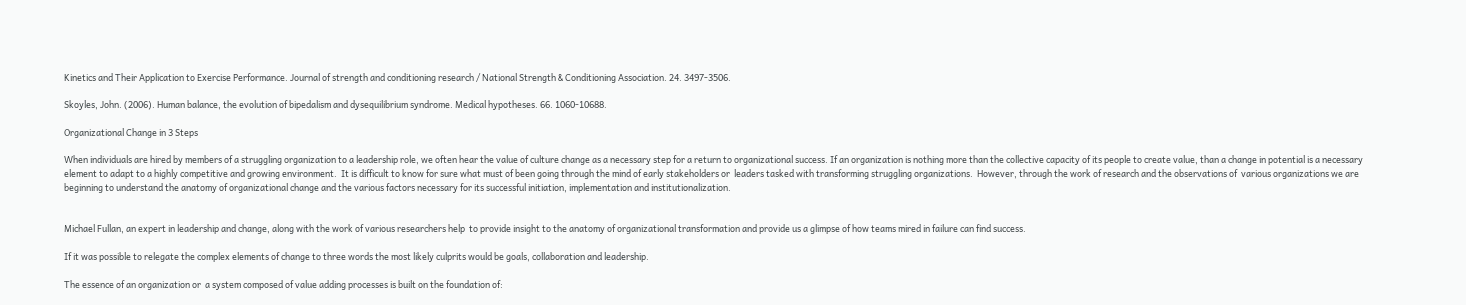Kinetics and Their Application to Exercise Performance. Journal of strength and conditioning research / National Strength & Conditioning Association. 24. 3497-3506.

Skoyles, John. (2006). Human balance, the evolution of bipedalism and dysequilibrium syndrome. Medical hypotheses. 66. 1060-10688.

Organizational Change in 3 Steps

When individuals are hired by members of a struggling organization to a leadership role, we often hear the value of culture change as a necessary step for a return to organizational success. If an organization is nothing more than the collective capacity of its people to create value, than a change in potential is a necessary element to adapt to a highly competitive and growing environment.  It is difficult to know for sure what must of been going through the mind of early stakeholders or  leaders tasked with transforming struggling organizations.  However, through the work of research and the observations of  various organizations we are beginning to understand the anatomy of organizational change and the various factors necessary for its successful initiation, implementation and institutionalization.


Michael Fullan, an expert in leadership and change, along with the work of various researchers help  to provide insight to the anatomy of organizational transformation and provide us a glimpse of how teams mired in failure can find success.

If it was possible to relegate the complex elements of change to three words the most likely culprits would be goals, collaboration and leadership.

The essence of an organization or  a system composed of value adding processes is built on the foundation of: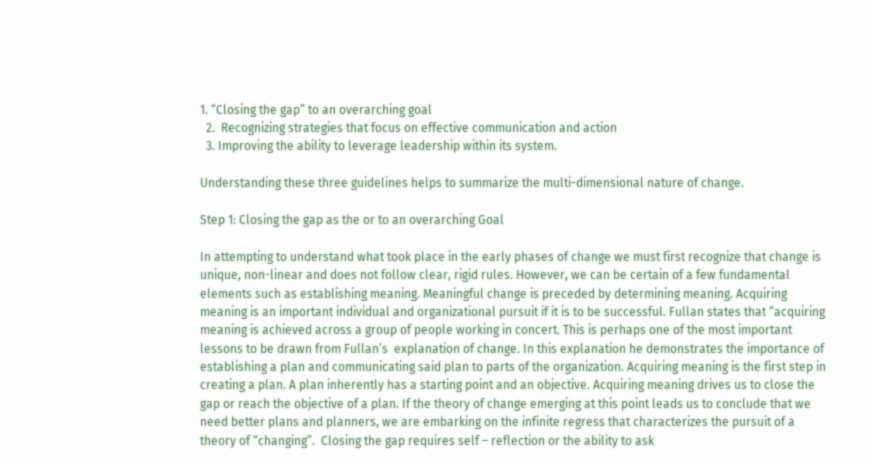1. “Closing the gap” to an overarching goal
  2.  Recognizing strategies that focus on effective communication and action
  3. Improving the ability to leverage leadership within its system.

Understanding these three guidelines helps to summarize the multi-dimensional nature of change.

Step 1: Closing the gap as the or to an overarching Goal

In attempting to understand what took place in the early phases of change we must first recognize that change is unique, non-linear and does not follow clear, rigid rules. However, we can be certain of a few fundamental elements such as establishing meaning. Meaningful change is preceded by determining meaning. Acquiring meaning is an important individual and organizational pursuit if it is to be successful. Fullan states that “acquiring meaning is achieved across a group of people working in concert. This is perhaps one of the most important lessons to be drawn from Fullan’s  explanation of change. In this explanation he demonstrates the importance of establishing a plan and communicating said plan to parts of the organization. Acquiring meaning is the first step in creating a plan. A plan inherently has a starting point and an objective. Acquiring meaning drives us to close the gap or reach the objective of a plan. If the theory of change emerging at this point leads us to conclude that we need better plans and planners, we are embarking on the infinite regress that characterizes the pursuit of a theory of “changing”.  Closing the gap requires self – reflection or the ability to ask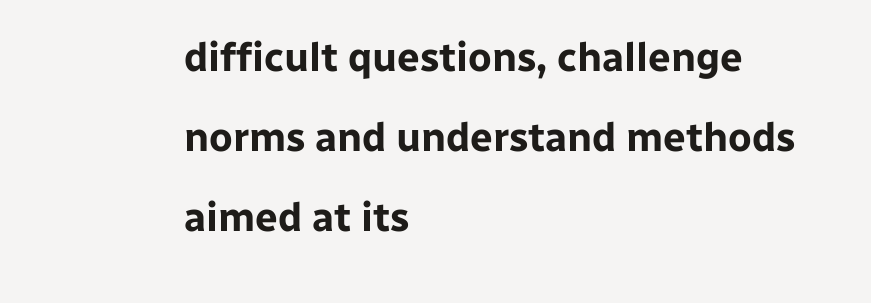difficult questions, challenge norms and understand methods aimed at its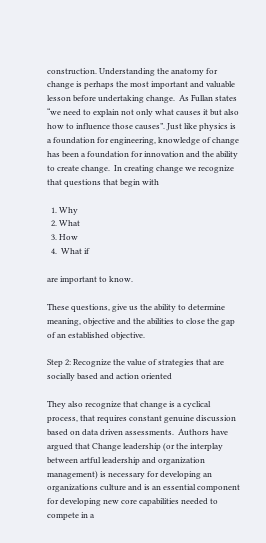construction. Understanding the anatomy for change is perhaps the most important and valuable lesson before undertaking change.  As Fullan states “we need to explain not only what causes it but also how to influence those causes”. Just like physics is a foundation for engineering, knowledge of change has been a foundation for innovation and the ability to create change.  In creating change we recognize that questions that begin with

  1. Why
  2. What
  3. How
  4.  What if

are important to know.

These questions, give us the ability to determine meaning, objective and the abilities to close the gap of an established objective.

Step 2: Recognize the value of strategies that are socially based and action oriented

They also recognize that change is a cyclical process, that requires constant genuine discussion based on data driven assessments.  Authors have argued that Change leadership (or the interplay between artful leadership and organization management) is necessary for developing an organizations culture and is an essential component for developing new core capabilities needed to compete in a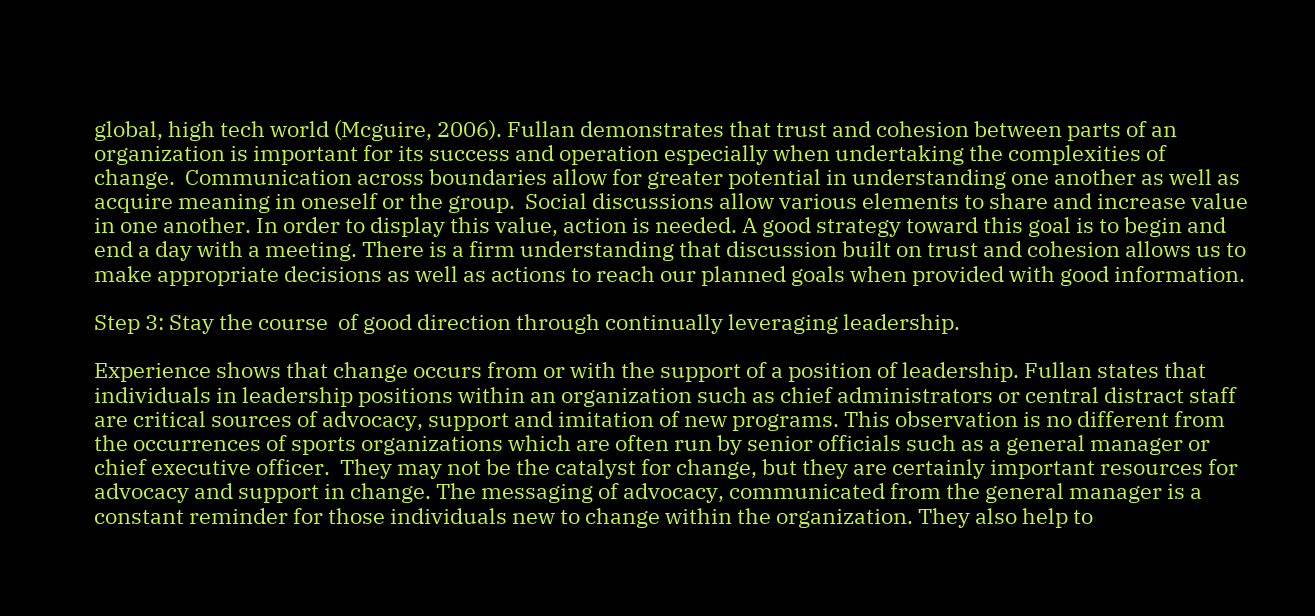global, high tech world (Mcguire, 2006). Fullan demonstrates that trust and cohesion between parts of an organization is important for its success and operation especially when undertaking the complexities of change.  Communication across boundaries allow for greater potential in understanding one another as well as acquire meaning in oneself or the group.  Social discussions allow various elements to share and increase value in one another. In order to display this value, action is needed. A good strategy toward this goal is to begin and end a day with a meeting. There is a firm understanding that discussion built on trust and cohesion allows us to make appropriate decisions as well as actions to reach our planned goals when provided with good information.

Step 3: Stay the course  of good direction through continually leveraging leadership.

Experience shows that change occurs from or with the support of a position of leadership. Fullan states that individuals in leadership positions within an organization such as chief administrators or central distract staff are critical sources of advocacy, support and imitation of new programs. This observation is no different from the occurrences of sports organizations which are often run by senior officials such as a general manager or chief executive officer.  They may not be the catalyst for change, but they are certainly important resources for advocacy and support in change. The messaging of advocacy, communicated from the general manager is a constant reminder for those individuals new to change within the organization. They also help to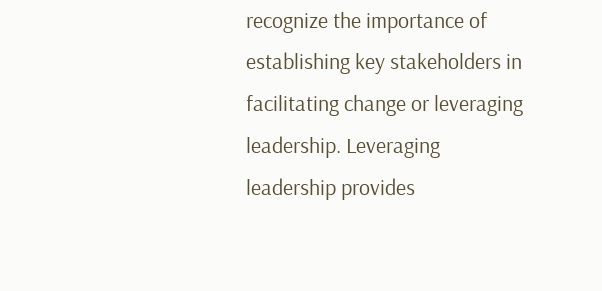recognize the importance of establishing key stakeholders in facilitating change or leveraging leadership. Leveraging leadership provides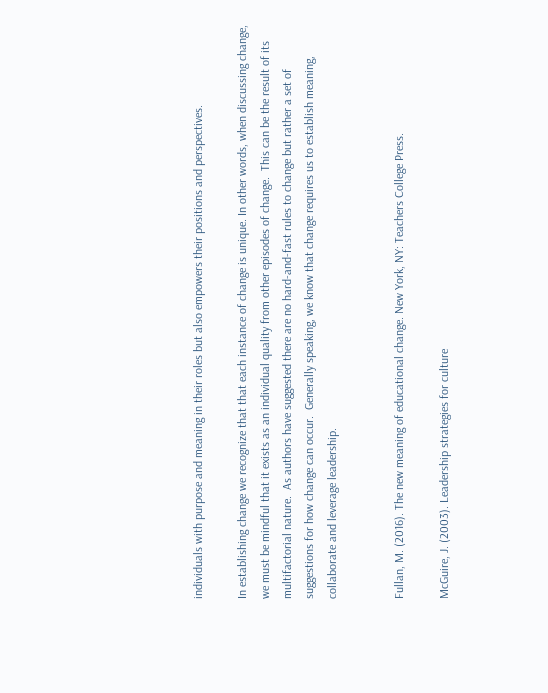individuals with purpose and meaning in their roles but also empowers their positions and perspectives.

In establishing change we recognize that that each instance of change is unique. In other words, when discussing change, we must be mindful that it exists as an individual quality from other episodes of change.  This can be the result of its multifactorial nature.  As authors have suggested there are no hard-and-fast rules to change but rather a set of suggestions for how change can occur.  Generally speaking, we know that change requires us to establish meaning, collaborate and leverage leadership.


Fullan, M. (2016). The new meaning of educational change. New York, NY: Teachers College Press.

McGuire, J. (2003). Leadership strategies for culture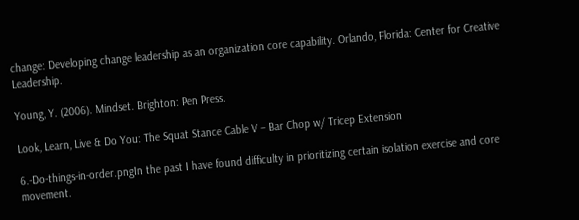change: Developing change leadership as an organization core capability. Orlando, Florida: Center for Creative Leadership.

Young, Y. (2006). Mindset. Brighton: Pen Press.

Look, Learn, Live & Do You: The Squat Stance Cable V – Bar Chop w/ Tricep Extension

6.-Do-things-in-order.pngIn the past I have found difficulty in prioritizing certain isolation exercise and core movement.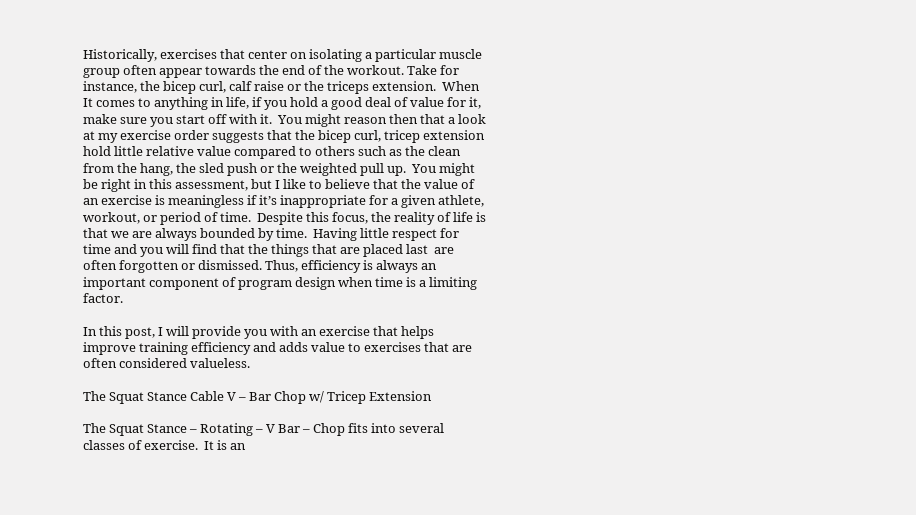Historically, exercises that center on isolating a particular muscle group often appear towards the end of the workout. Take for instance, the bicep curl, calf raise or the triceps extension.  When It comes to anything in life, if you hold a good deal of value for it, make sure you start off with it.  You might reason then that a look at my exercise order suggests that the bicep curl, tricep extension hold little relative value compared to others such as the clean from the hang, the sled push or the weighted pull up.  You might be right in this assessment, but I like to believe that the value of an exercise is meaningless if it’s inappropriate for a given athlete, workout, or period of time.  Despite this focus, the reality of life is that we are always bounded by time.  Having little respect for time and you will find that the things that are placed last  are often forgotten or dismissed. Thus, efficiency is always an important component of program design when time is a limiting factor.

In this post, I will provide you with an exercise that helps improve training efficiency and adds value to exercises that are often considered valueless.

The Squat Stance Cable V – Bar Chop w/ Tricep Extension

The Squat Stance – Rotating – V Bar – Chop fits into several classes of exercise.  It is an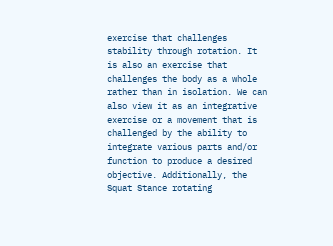exercise that challenges stability through rotation. It is also an exercise that challenges the body as a whole rather than in isolation. We can also view it as an integrative exercise or a movement that is challenged by the ability to integrate various parts and/or function to produce a desired objective. Additionally, the Squat Stance rotating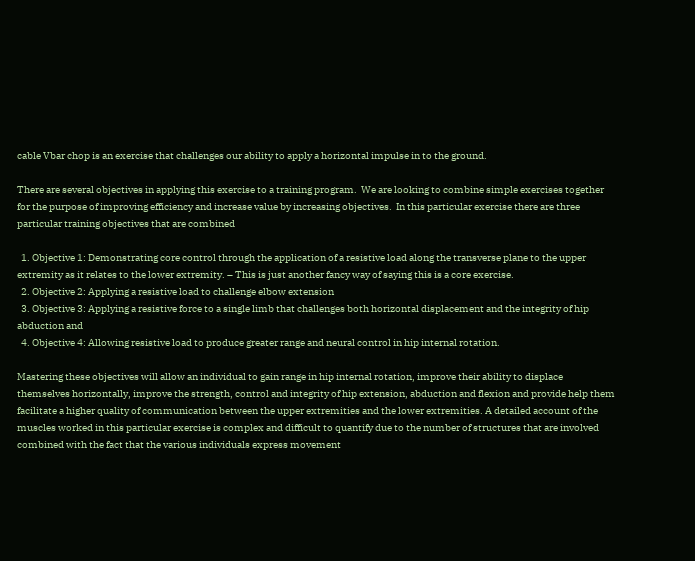cable Vbar chop is an exercise that challenges our ability to apply a horizontal impulse in to the ground.

There are several objectives in applying this exercise to a training program.  We are looking to combine simple exercises together for the purpose of improving efficiency and increase value by increasing objectives.  In this particular exercise there are three particular training objectives that are combined

  1. Objective 1: Demonstrating core control through the application of a resistive load along the transverse plane to the upper extremity as it relates to the lower extremity. – This is just another fancy way of saying this is a core exercise.
  2. Objective 2: Applying a resistive load to challenge elbow extension
  3. Objective 3: Applying a resistive force to a single limb that challenges both horizontal displacement and the integrity of hip abduction and
  4. Objective 4: Allowing resistive load to produce greater range and neural control in hip internal rotation.

Mastering these objectives will allow an individual to gain range in hip internal rotation, improve their ability to displace themselves horizontally, improve the strength, control and integrity of hip extension, abduction and flexion and provide help them facilitate a higher quality of communication between the upper extremities and the lower extremities. A detailed account of the muscles worked in this particular exercise is complex and difficult to quantify due to the number of structures that are involved  combined with the fact that the various individuals express movement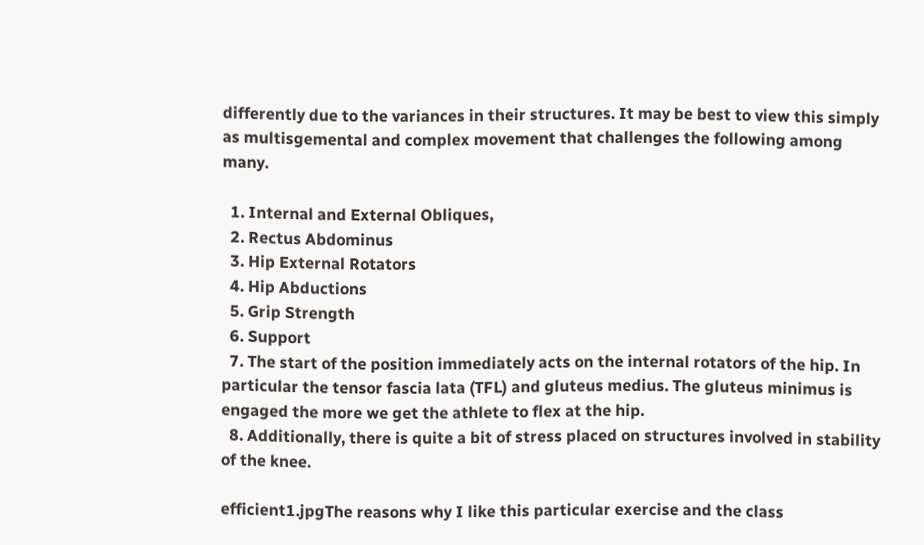differently due to the variances in their structures. It may be best to view this simply as multisgemental and complex movement that challenges the following among many.

  1. Internal and External Obliques,
  2. Rectus Abdominus
  3. Hip External Rotators
  4. Hip Abductions
  5. Grip Strength
  6. Support
  7. The start of the position immediately acts on the internal rotators of the hip. In particular the tensor fascia lata (TFL) and gluteus medius. The gluteus minimus is engaged the more we get the athlete to flex at the hip.
  8. Additionally, there is quite a bit of stress placed on structures involved in stability of the knee.

efficient1.jpgThe reasons why I like this particular exercise and the class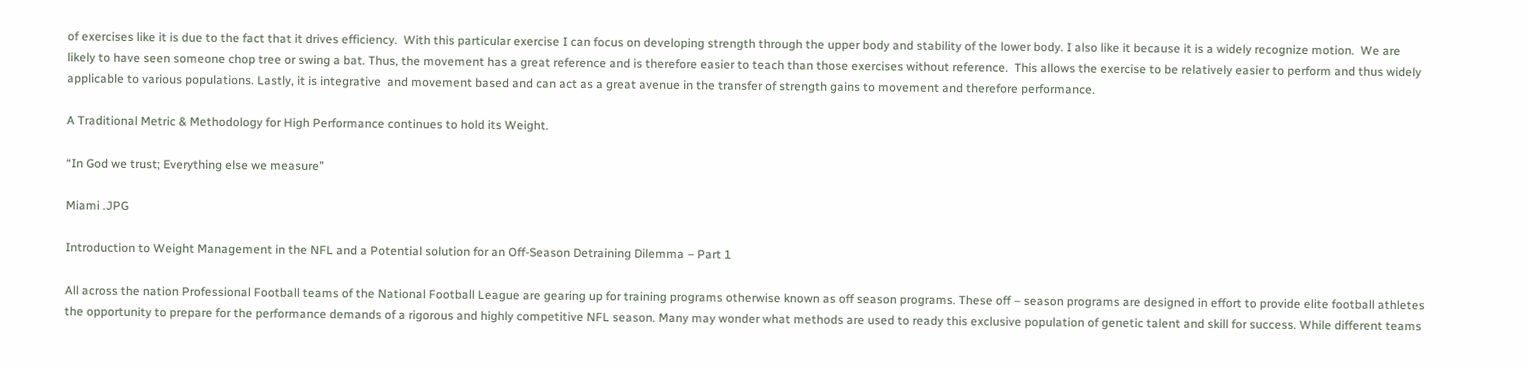of exercises like it is due to the fact that it drives efficiency.  With this particular exercise I can focus on developing strength through the upper body and stability of the lower body. I also like it because it is a widely recognize motion.  We are likely to have seen someone chop tree or swing a bat. Thus, the movement has a great reference and is therefore easier to teach than those exercises without reference.  This allows the exercise to be relatively easier to perform and thus widely applicable to various populations. Lastly, it is integrative  and movement based and can act as a great avenue in the transfer of strength gains to movement and therefore performance.

A Traditional Metric & Methodology for High Performance continues to hold its Weight.

“In God we trust; Everything else we measure”

Miami .JPG

Introduction to Weight Management in the NFL and a Potential solution for an Off-Season Detraining Dilemma – Part 1

All across the nation Professional Football teams of the National Football League are gearing up for training programs otherwise known as off season programs. These off – season programs are designed in effort to provide elite football athletes the opportunity to prepare for the performance demands of a rigorous and highly competitive NFL season. Many may wonder what methods are used to ready this exclusive population of genetic talent and skill for success. While different teams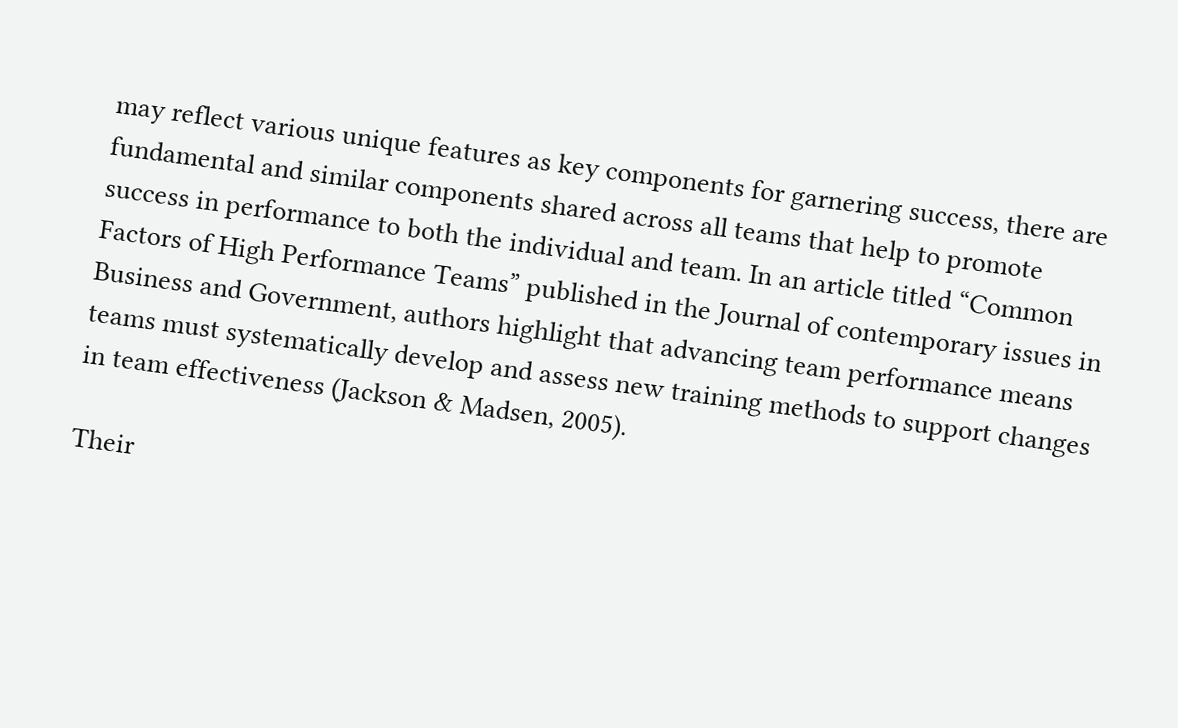may reflect various unique features as key components for garnering success, there are fundamental and similar components shared across all teams that help to promote success in performance to both the individual and team. In an article titled “Common Factors of High Performance Teams” published in the Journal of contemporary issues in Business and Government, authors highlight that advancing team performance means teams must systematically develop and assess new training methods to support changes in team effectiveness (Jackson & Madsen, 2005).

Their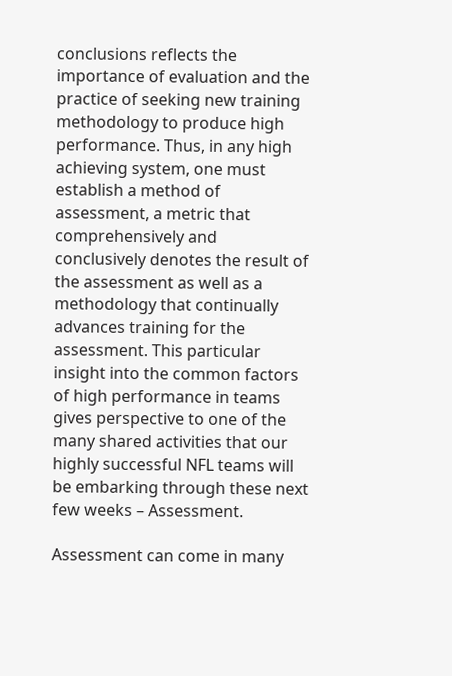conclusions reflects the importance of evaluation and the practice of seeking new training methodology to produce high performance. Thus, in any high achieving system, one must establish a method of assessment, a metric that comprehensively and conclusively denotes the result of the assessment as well as a methodology that continually advances training for the assessment. This particular insight into the common factors of high performance in teams gives perspective to one of the many shared activities that our highly successful NFL teams will be embarking through these next few weeks – Assessment.

Assessment can come in many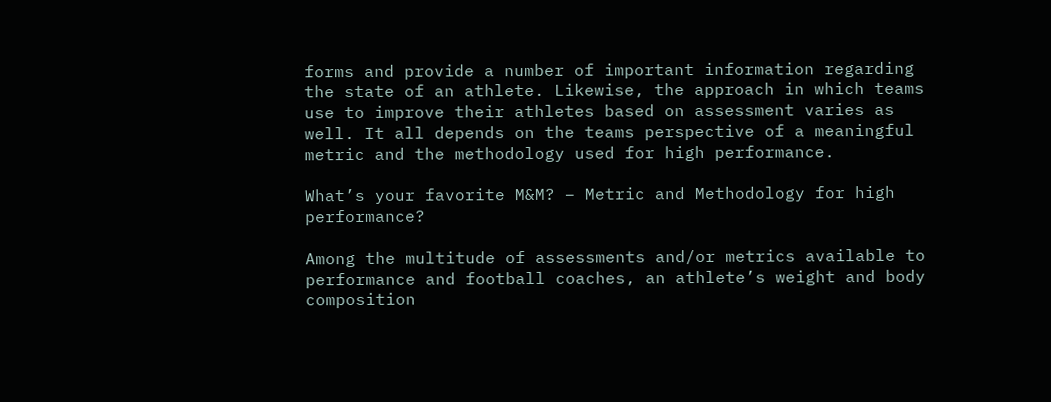forms and provide a number of important information regarding the state of an athlete. Likewise, the approach in which teams use to improve their athletes based on assessment varies as well. It all depends on the teams perspective of a meaningful metric and the methodology used for high performance.

What’s your favorite M&M? – Metric and Methodology for high performance?

Among the multitude of assessments and/or metrics available to performance and football coaches, an athlete’s weight and body composition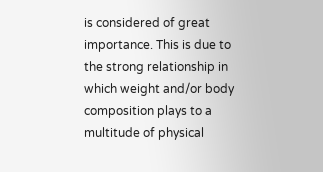is considered of great importance. This is due to the strong relationship in which weight and/or body composition plays to a multitude of physical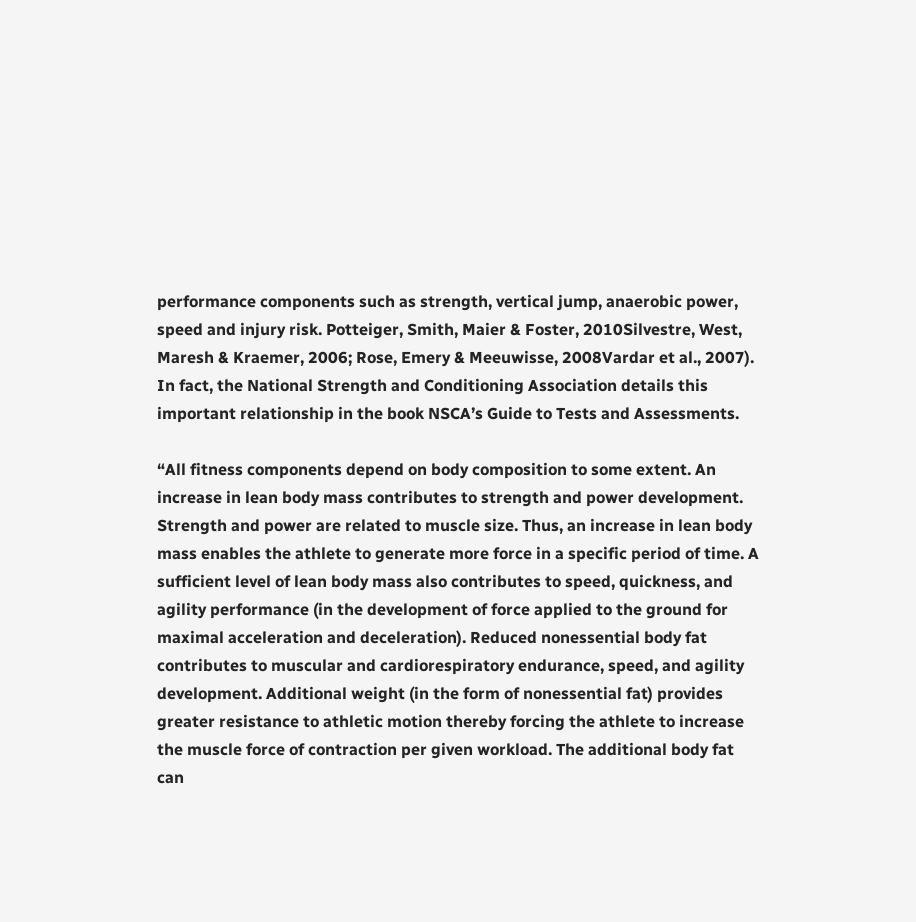performance components such as strength, vertical jump, anaerobic power, speed and injury risk. Potteiger, Smith, Maier & Foster, 2010Silvestre, West, Maresh & Kraemer, 2006; Rose, Emery & Meeuwisse, 2008Vardar et al., 2007). In fact, the National Strength and Conditioning Association details this important relationship in the book NSCA’s Guide to Tests and Assessments.

“All fitness components depend on body composition to some extent. An increase in lean body mass contributes to strength and power development. Strength and power are related to muscle size. Thus, an increase in lean body mass enables the athlete to generate more force in a specific period of time. A sufficient level of lean body mass also contributes to speed, quickness, and agility performance (in the development of force applied to the ground for maximal acceleration and deceleration). Reduced nonessential body fat contributes to muscular and cardiorespiratory endurance, speed, and agility development. Additional weight (in the form of nonessential fat) provides greater resistance to athletic motion thereby forcing the athlete to increase the muscle force of contraction per given workload. The additional body fat can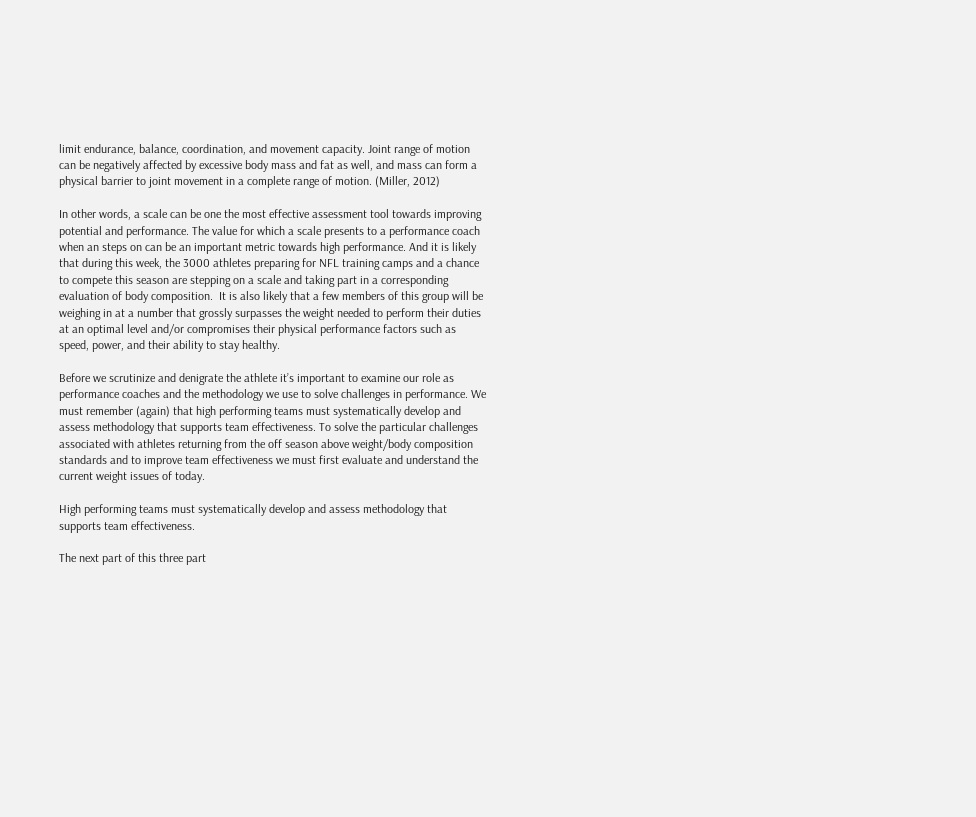limit endurance, balance, coordination, and movement capacity. Joint range of motion can be negatively affected by excessive body mass and fat as well, and mass can form a physical barrier to joint movement in a complete range of motion. (Miller, 2012)

In other words, a scale can be one the most effective assessment tool towards improving potential and performance. The value for which a scale presents to a performance coach when an steps on can be an important metric towards high performance. And it is likely that during this week, the 3000 athletes preparing for NFL training camps and a chance to compete this season are stepping on a scale and taking part in a corresponding evaluation of body composition.  It is also likely that a few members of this group will be weighing in at a number that grossly surpasses the weight needed to perform their duties at an optimal level and/or compromises their physical performance factors such as speed, power, and their ability to stay healthy.

Before we scrutinize and denigrate the athlete it’s important to examine our role as performance coaches and the methodology we use to solve challenges in performance. We must remember (again) that high performing teams must systematically develop and assess methodology that supports team effectiveness. To solve the particular challenges associated with athletes returning from the off season above weight/body composition standards and to improve team effectiveness we must first evaluate and understand the current weight issues of today.

High performing teams must systematically develop and assess methodology that supports team effectiveness.

The next part of this three part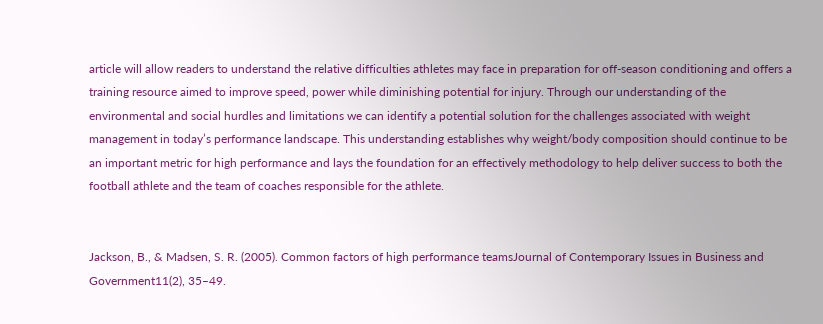article will allow readers to understand the relative difficulties athletes may face in preparation for off-season conditioning and offers a training resource aimed to improve speed, power while diminishing potential for injury. Through our understanding of the environmental and social hurdles and limitations we can identify a potential solution for the challenges associated with weight management in today’s performance landscape. This understanding establishes why weight/body composition should continue to be an important metric for high performance and lays the foundation for an effectively methodology to help deliver success to both the football athlete and the team of coaches responsible for the athlete.


Jackson, B., & Madsen, S. R. (2005). Common factors of high performance teamsJournal of Contemporary Issues in Business and Government11(2), 35–49.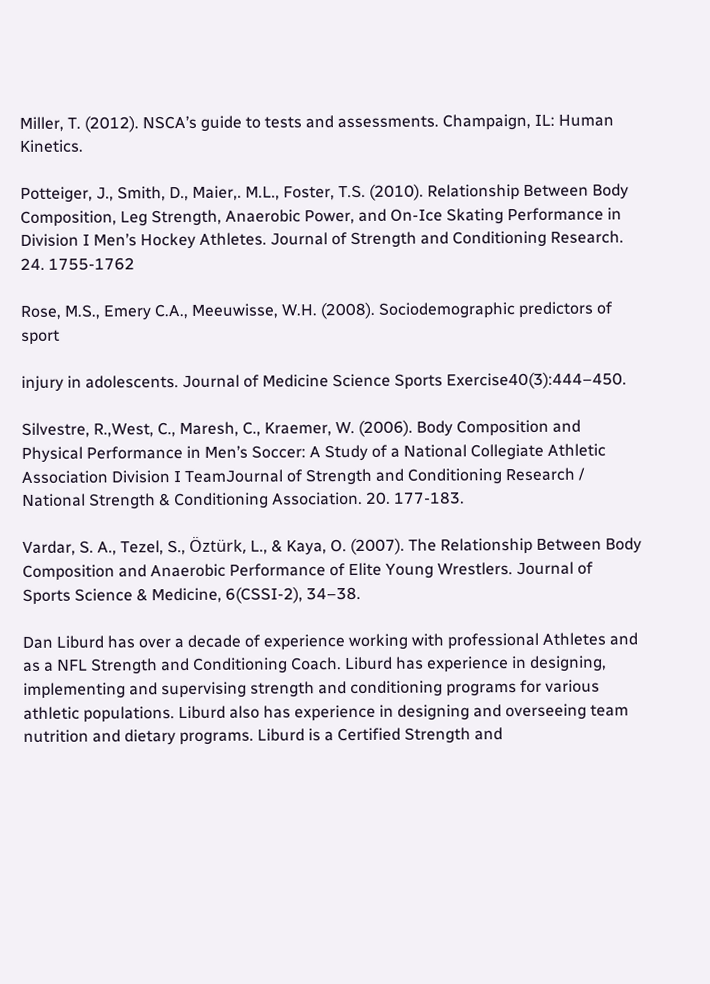Miller, T. (2012). NSCA’s guide to tests and assessments. Champaign, IL: Human Kinetics.

Potteiger, J., Smith, D., Maier,. M.L., Foster, T.S. (2010). Relationship Between Body Composition, Leg Strength, Anaerobic Power, and On-Ice Skating Performance in Division I Men’s Hockey Athletes. Journal of Strength and Conditioning Research. 24. 1755-1762

Rose, M.S., Emery C.A., Meeuwisse, W.H. (2008). Sociodemographic predictors of sport

injury in adolescents. Journal of Medicine Science Sports Exercise40(3):444–450.

Silvestre, R.,West, C., Maresh, C., Kraemer, W. (2006). Body Composition and Physical Performance in Men’s Soccer: A Study of a National Collegiate Athletic Association Division I TeamJournal of Strength and Conditioning Research / National Strength & Conditioning Association. 20. 177-183.

Vardar, S. A., Tezel, S., Öztürk, L., & Kaya, O. (2007). The Relationship Between Body Composition and Anaerobic Performance of Elite Young Wrestlers. Journal of Sports Science & Medicine, 6(CSSI-2), 34–38.

Dan Liburd has over a decade of experience working with professional Athletes and as a NFL Strength and Conditioning Coach. Liburd has experience in designing, implementing and supervising strength and conditioning programs for various athletic populations. Liburd also has experience in designing and overseeing team nutrition and dietary programs. Liburd is a Certified Strength and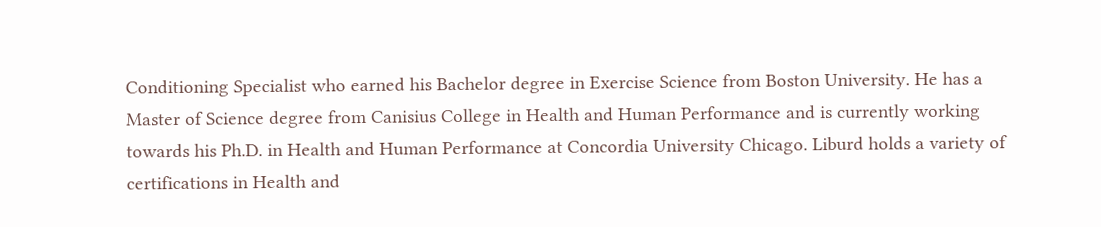Conditioning Specialist who earned his Bachelor degree in Exercise Science from Boston University. He has a Master of Science degree from Canisius College in Health and Human Performance and is currently working towards his Ph.D. in Health and Human Performance at Concordia University Chicago. Liburd holds a variety of certifications in Health and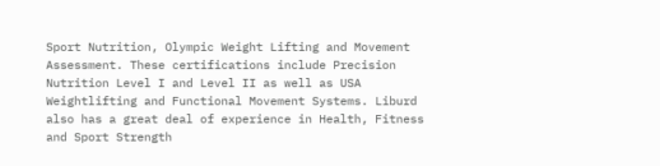Sport Nutrition, Olympic Weight Lifting and Movement Assessment. These certifications include Precision Nutrition Level I and Level II as well as USA Weightlifting and Functional Movement Systems. Liburd also has a great deal of experience in Health, Fitness and Sport Strength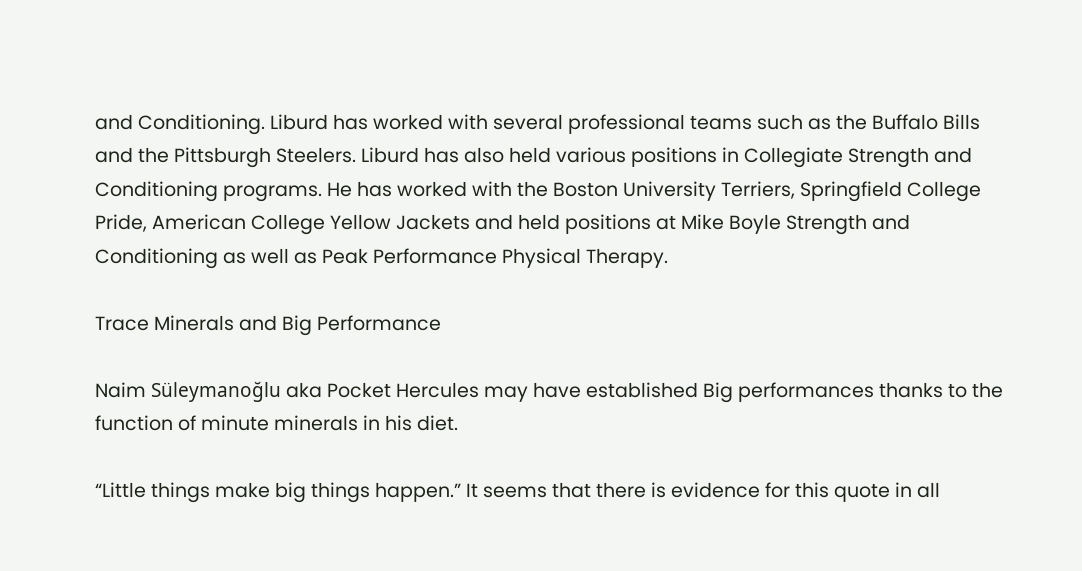and Conditioning. Liburd has worked with several professional teams such as the Buffalo Bills and the Pittsburgh Steelers. Liburd has also held various positions in Collegiate Strength and Conditioning programs. He has worked with the Boston University Terriers, Springfield College Pride, American College Yellow Jackets and held positions at Mike Boyle Strength and Conditioning as well as Peak Performance Physical Therapy.

Trace Minerals and Big Performance

Naim Süleymanoğlu aka Pocket Hercules may have established Big performances thanks to the function of minute minerals in his diet.

“Little things make big things happen.” It seems that there is evidence for this quote in all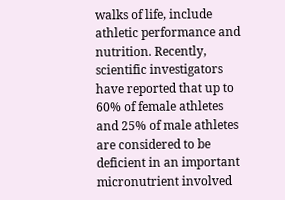walks of life, include athletic performance and nutrition. Recently, scientific investigators have reported that up to 60% of female athletes and 25% of male athletes are considered to be deficient in an important micronutrient involved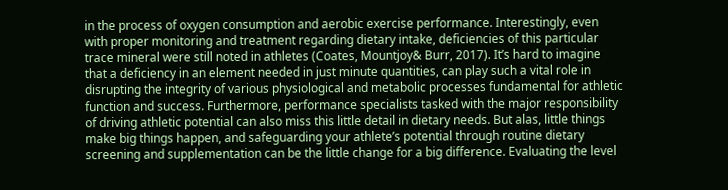in the process of oxygen consumption and aerobic exercise performance. Interestingly, even with proper monitoring and treatment regarding dietary intake, deficiencies of this particular trace mineral were still noted in athletes (Coates, Mountjoy& Burr, 2017). It’s hard to imagine that a deficiency in an element needed in just minute quantities, can play such a vital role in disrupting the integrity of various physiological and metabolic processes fundamental for athletic function and success. Furthermore, performance specialists tasked with the major responsibility of driving athletic potential can also miss this little detail in dietary needs. But alas, little things make big things happen, and safeguarding your athlete’s potential through routine dietary screening and supplementation can be the little change for a big difference. Evaluating the level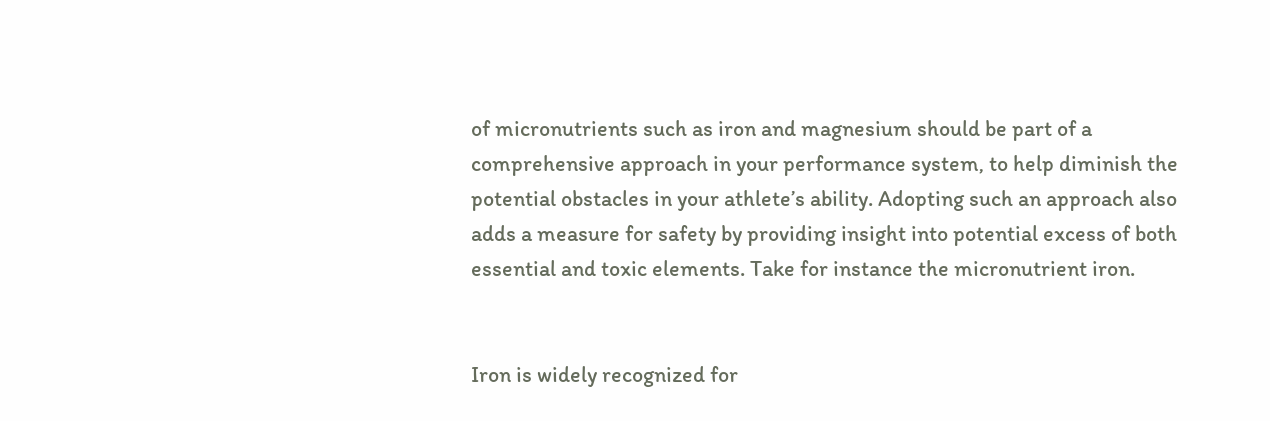of micronutrients such as iron and magnesium should be part of a comprehensive approach in your performance system, to help diminish the potential obstacles in your athlete’s ability. Adopting such an approach also adds a measure for safety by providing insight into potential excess of both essential and toxic elements. Take for instance the micronutrient iron.


Iron is widely recognized for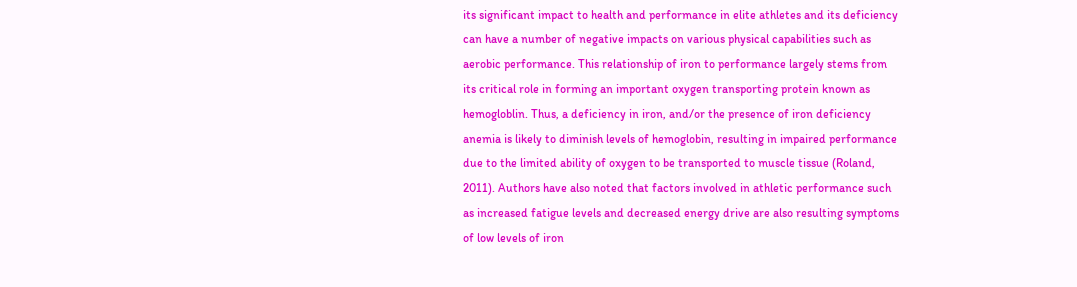its significant impact to health and performance in elite athletes and its deficiency can have a number of negative impacts on various physical capabilities such as aerobic performance. This relationship of iron to performance largely stems from its critical role in forming an important oxygen transporting protein known as hemogloblin. Thus, a deficiency in iron, and/or the presence of iron deficiency anemia is likely to diminish levels of hemoglobin, resulting in impaired performance due to the limited ability of oxygen to be transported to muscle tissue (Roland, 2011). Authors have also noted that factors involved in athletic performance such as increased fatigue levels and decreased energy drive are also resulting symptoms of low levels of iron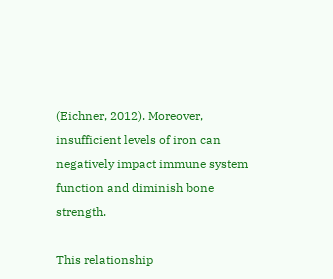(Eichner, 2012). Moreover, insufficient levels of iron can negatively impact immune system function and diminish bone strength.

This relationship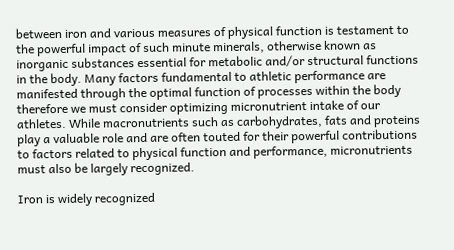between iron and various measures of physical function is testament to the powerful impact of such minute minerals, otherwise known as inorganic substances essential for metabolic and/or structural functions in the body. Many factors fundamental to athletic performance are manifested through the optimal function of processes within the body therefore we must consider optimizing micronutrient intake of our athletes. While macronutrients such as carbohydrates, fats and proteins play a valuable role and are often touted for their powerful contributions to factors related to physical function and performance, micronutrients must also be largely recognized.

Iron is widely recognized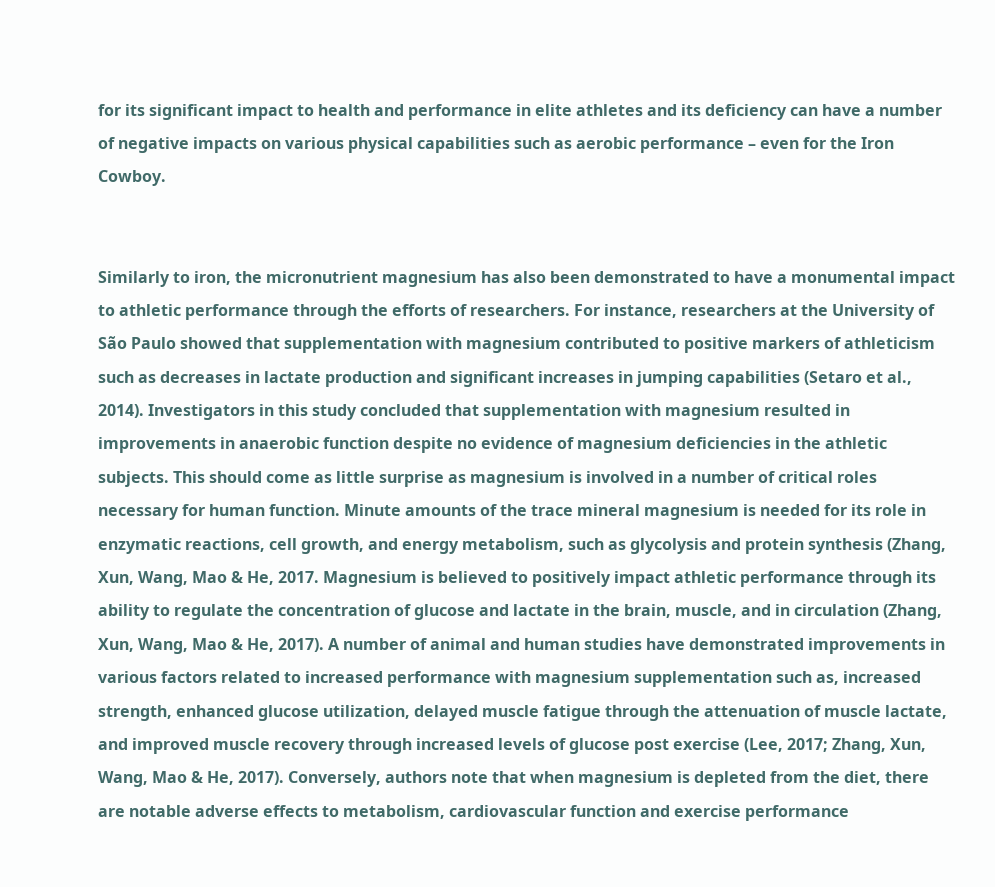for its significant impact to health and performance in elite athletes and its deficiency can have a number of negative impacts on various physical capabilities such as aerobic performance – even for the Iron Cowboy.


Similarly to iron, the micronutrient magnesium has also been demonstrated to have a monumental impact to athletic performance through the efforts of researchers. For instance, researchers at the University of São Paulo showed that supplementation with magnesium contributed to positive markers of athleticism such as decreases in lactate production and significant increases in jumping capabilities (Setaro et al., 2014). Investigators in this study concluded that supplementation with magnesium resulted in improvements in anaerobic function despite no evidence of magnesium deficiencies in the athletic subjects. This should come as little surprise as magnesium is involved in a number of critical roles necessary for human function. Minute amounts of the trace mineral magnesium is needed for its role in enzymatic reactions, cell growth, and energy metabolism, such as glycolysis and protein synthesis (Zhang, Xun, Wang, Mao & He, 2017. Magnesium is believed to positively impact athletic performance through its ability to regulate the concentration of glucose and lactate in the brain, muscle, and in circulation (Zhang, Xun, Wang, Mao & He, 2017). A number of animal and human studies have demonstrated improvements in various factors related to increased performance with magnesium supplementation such as, increased strength, enhanced glucose utilization, delayed muscle fatigue through the attenuation of muscle lactate, and improved muscle recovery through increased levels of glucose post exercise (Lee, 2017; Zhang, Xun, Wang, Mao & He, 2017). Conversely, authors note that when magnesium is depleted from the diet, there are notable adverse effects to metabolism, cardiovascular function and exercise performance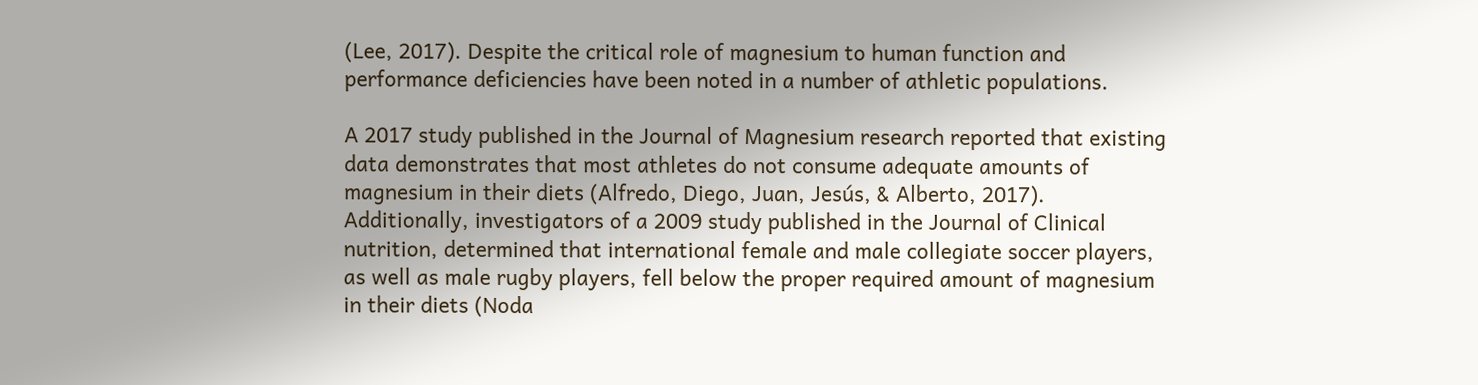(Lee, 2017). Despite the critical role of magnesium to human function and performance deficiencies have been noted in a number of athletic populations.

A 2017 study published in the Journal of Magnesium research reported that existing data demonstrates that most athletes do not consume adequate amounts of magnesium in their diets (Alfredo, Diego, Juan, Jesús, & Alberto, 2017). Additionally, investigators of a 2009 study published in the Journal of Clinical nutrition, determined that international female and male collegiate soccer players, as well as male rugby players, fell below the proper required amount of magnesium in their diets (Noda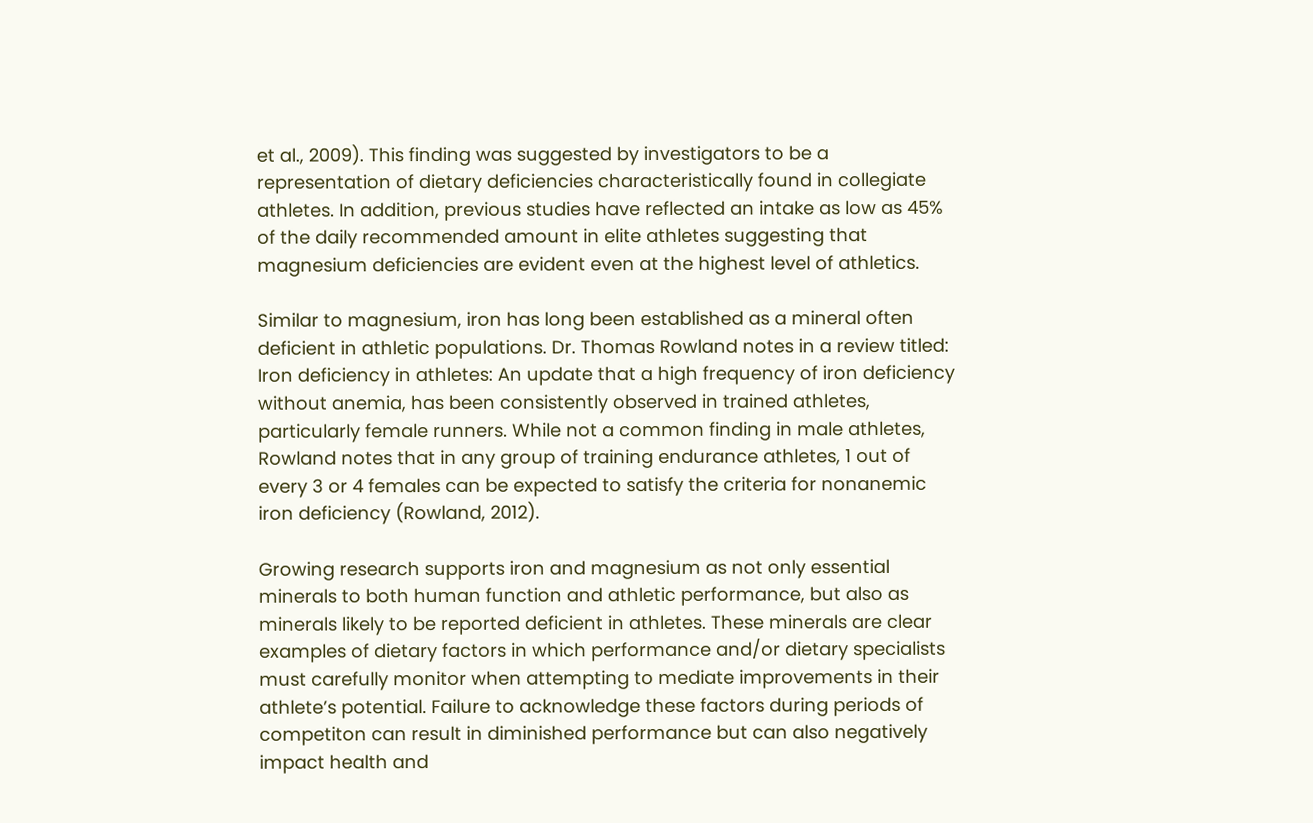et al., 2009). This finding was suggested by investigators to be a representation of dietary deficiencies characteristically found in collegiate athletes. In addition, previous studies have reflected an intake as low as 45% of the daily recommended amount in elite athletes suggesting that magnesium deficiencies are evident even at the highest level of athletics.

Similar to magnesium, iron has long been established as a mineral often deficient in athletic populations. Dr. Thomas Rowland notes in a review titled: Iron deficiency in athletes: An update that a high frequency of iron deficiency without anemia, has been consistently observed in trained athletes, particularly female runners. While not a common finding in male athletes, Rowland notes that in any group of training endurance athletes, 1 out of every 3 or 4 females can be expected to satisfy the criteria for nonanemic iron deficiency (Rowland, 2012).

Growing research supports iron and magnesium as not only essential minerals to both human function and athletic performance, but also as minerals likely to be reported deficient in athletes. These minerals are clear examples of dietary factors in which performance and/or dietary specialists must carefully monitor when attempting to mediate improvements in their athlete’s potential. Failure to acknowledge these factors during periods of competiton can result in diminished performance but can also negatively impact health and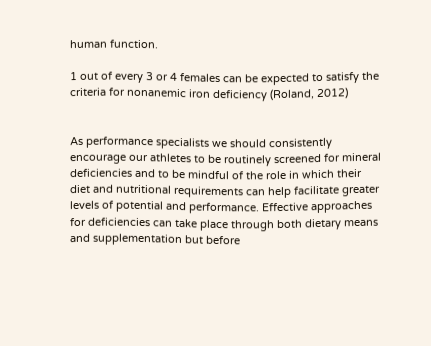human function.

1 out of every 3 or 4 females can be expected to satisfy the criteria for nonanemic iron deficiency (Roland, 2012)


As performance specialists we should consistently encourage our athletes to be routinely screened for mineral deficiencies and to be mindful of the role in which their diet and nutritional requirements can help facilitate greater levels of potential and performance. Effective approaches for deficiencies can take place through both dietary means and supplementation but before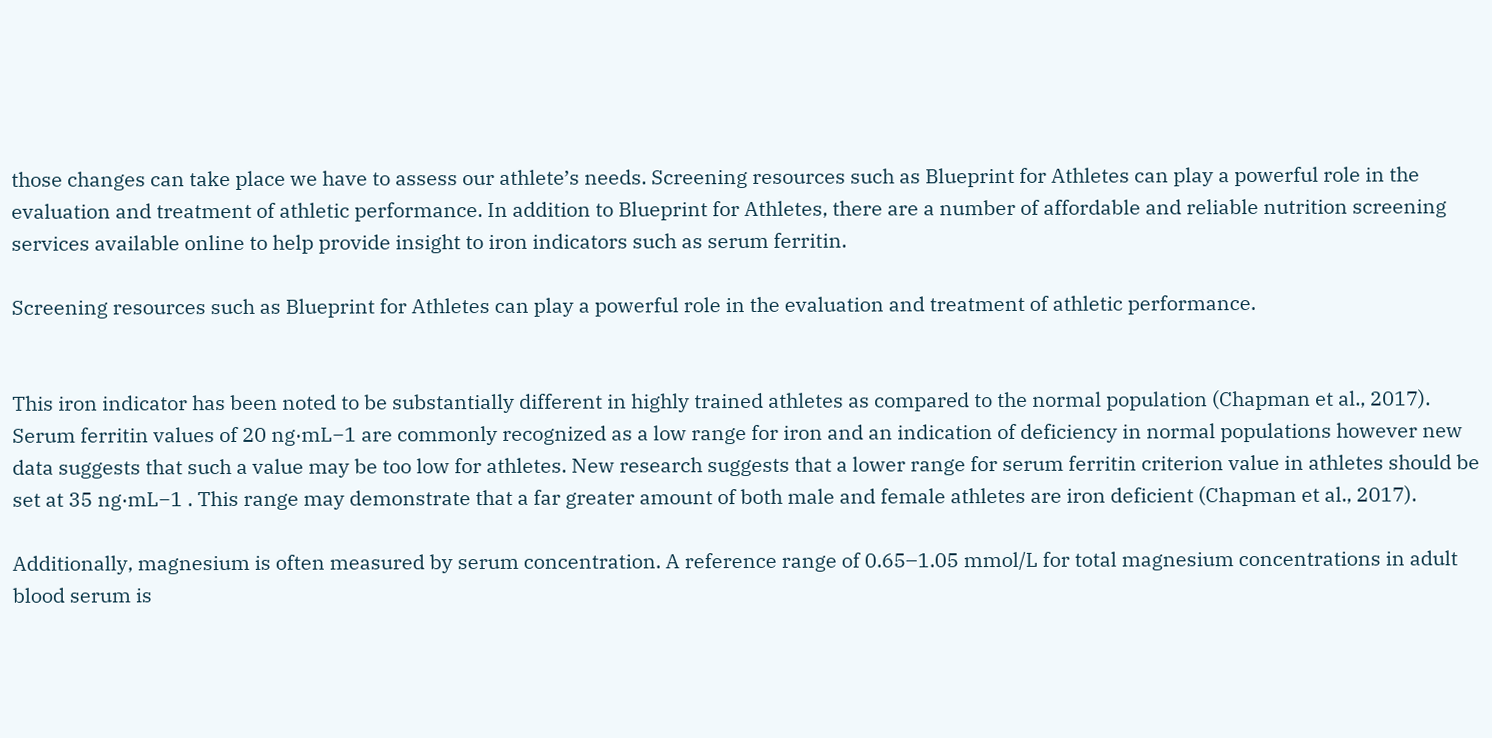those changes can take place we have to assess our athlete’s needs. Screening resources such as Blueprint for Athletes can play a powerful role in the evaluation and treatment of athletic performance. In addition to Blueprint for Athletes, there are a number of affordable and reliable nutrition screening services available online to help provide insight to iron indicators such as serum ferritin.

Screening resources such as Blueprint for Athletes can play a powerful role in the evaluation and treatment of athletic performance.


This iron indicator has been noted to be substantially different in highly trained athletes as compared to the normal population (Chapman et al., 2017). Serum ferritin values of 20 ng·mL−1 are commonly recognized as a low range for iron and an indication of deficiency in normal populations however new data suggests that such a value may be too low for athletes. New research suggests that a lower range for serum ferritin criterion value in athletes should be set at 35 ng·mL−1 . This range may demonstrate that a far greater amount of both male and female athletes are iron deficient (Chapman et al., 2017).

Additionally, magnesium is often measured by serum concentration. A reference range of 0.65–1.05 mmol/L for total magnesium concentrations in adult blood serum is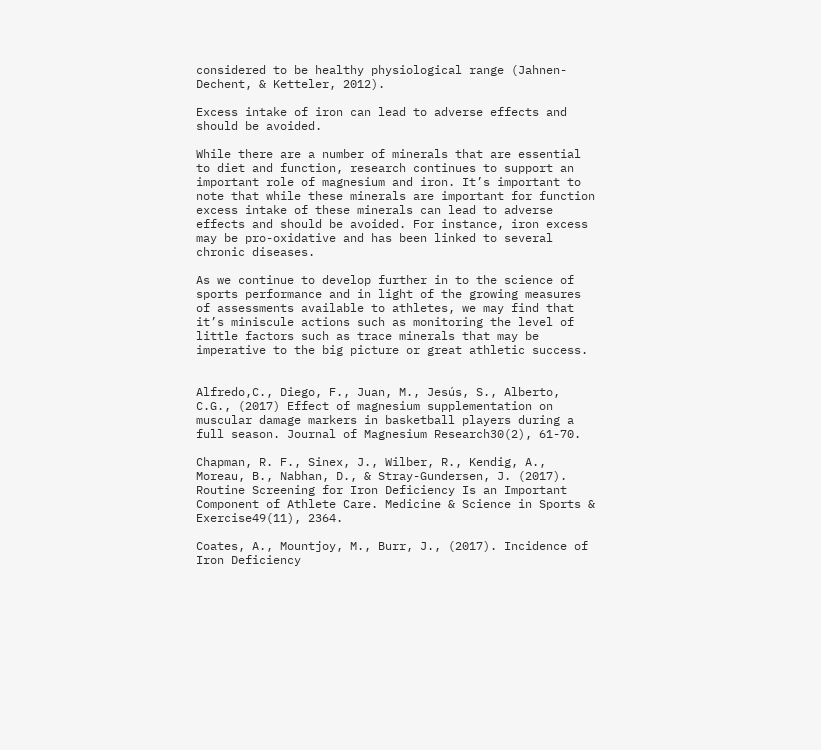considered to be healthy physiological range (Jahnen-Dechent, & Ketteler, 2012).

Excess intake of iron can lead to adverse effects and should be avoided.

While there are a number of minerals that are essential to diet and function, research continues to support an important role of magnesium and iron. It’s important to note that while these minerals are important for function excess intake of these minerals can lead to adverse effects and should be avoided. For instance, iron excess may be pro-oxidative and has been linked to several chronic diseases.

As we continue to develop further in to the science of sports performance and in light of the growing measures of assessments available to athletes, we may find that it’s miniscule actions such as monitoring the level of little factors such as trace minerals that may be imperative to the big picture or great athletic success.


Alfredo,C., Diego, F., Juan, M., Jesús, S., Alberto, C.G., (2017) Effect of magnesium supplementation on muscular damage markers in basketball players during a full season. Journal of Magnesium Research30(2), 61-70.

Chapman, R. F., Sinex, J., Wilber, R., Kendig, A., Moreau, B., Nabhan, D., & Stray-Gundersen, J. (2017). Routine Screening for Iron Deficiency Is an Important Component of Athlete Care. Medicine & Science in Sports & Exercise49(11), 2364.

Coates, A., Mountjoy, M., Burr, J., (2017). Incidence of Iron Deficiency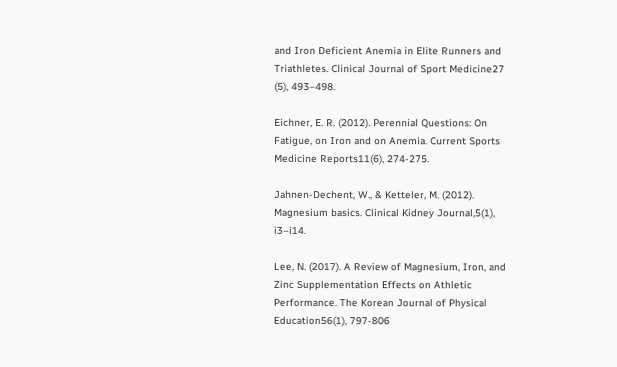and Iron Deficient Anemia in Elite Runners and Triathletes. Clinical Journal of Sport Medicine27 (5), 493–498.

Eichner, E. R. (2012). Perennial Questions: On Fatigue, on Iron and on Anemia. Current Sports Medicine Reports11(6), 274-275.

Jahnen-Dechent, W., & Ketteler, M. (2012). Magnesium basics. Clinical Kidney Journal,5(1), i3–i14.

Lee, N. (2017). A Review of Magnesium, Iron, and Zinc Supplementation Effects on Athletic Performance. The Korean Journal of Physical Education56(1), 797-806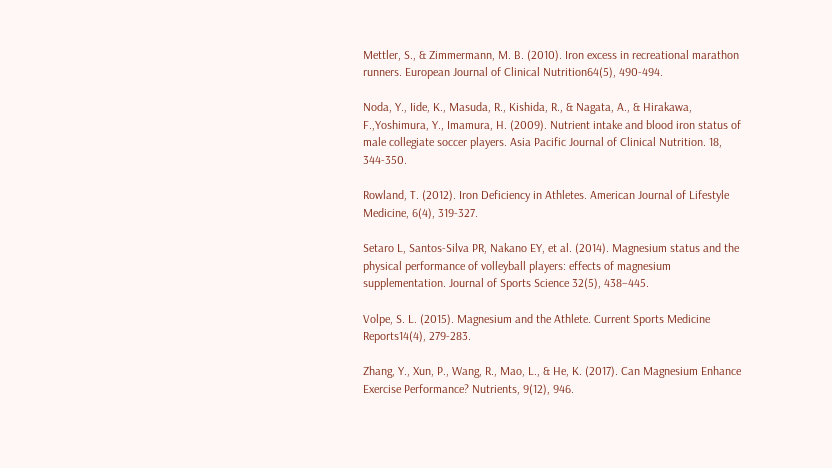Mettler, S., & Zimmermann, M. B. (2010). Iron excess in recreational marathon runners. European Journal of Clinical Nutrition64(5), 490-494.

Noda, Y., Iide, K., Masuda, R., Kishida, R., & Nagata, A., & Hirakawa, F.,Yoshimura, Y., Imamura, H. (2009). Nutrient intake and blood iron status of male collegiate soccer players. Asia Pacific Journal of Clinical Nutrition. 18, 344-350.

Rowland, T. (2012). Iron Deficiency in Athletes. American Journal of Lifestyle Medicine, 6(4), 319-327.

Setaro L, Santos-Silva PR, Nakano EY, et al. (2014). Magnesium status and the physical performance of volleyball players: effects of magnesium supplementation. Journal of Sports Science 32(5), 438–445.

Volpe, S. L. (2015). Magnesium and the Athlete. Current Sports Medicine Reports14(4), 279-283.

Zhang, Y., Xun, P., Wang, R., Mao, L., & He, K. (2017). Can Magnesium Enhance Exercise Performance? Nutrients, 9(12), 946.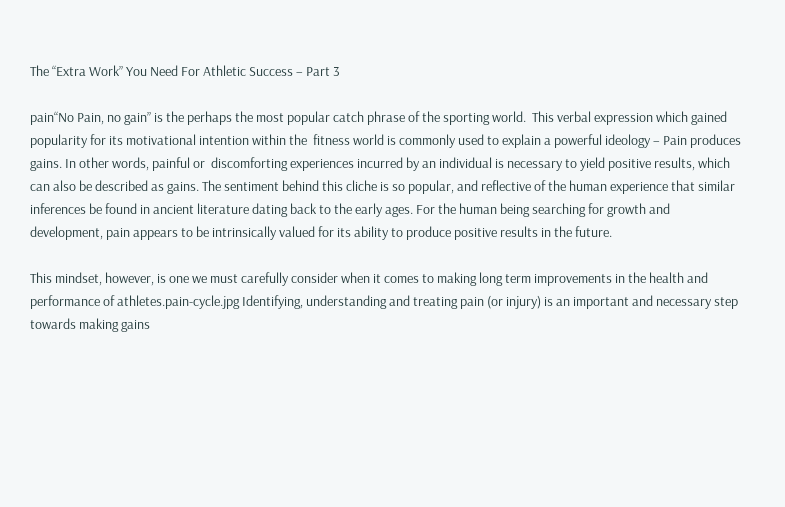The “Extra Work” You Need For Athletic Success – Part 3

pain“No Pain, no gain” is the perhaps the most popular catch phrase of the sporting world.  This verbal expression which gained popularity for its motivational intention within the  fitness world is commonly used to explain a powerful ideology – Pain produces gains. In other words, painful or  discomforting experiences incurred by an individual is necessary to yield positive results, which can also be described as gains. The sentiment behind this cliche is so popular, and reflective of the human experience that similar inferences be found in ancient literature dating back to the early ages. For the human being searching for growth and development, pain appears to be intrinsically valued for its ability to produce positive results in the future.

This mindset, however, is one we must carefully consider when it comes to making long term improvements in the health and performance of athletes.pain-cycle.jpg Identifying, understanding and treating pain (or injury) is an important and necessary step towards making gains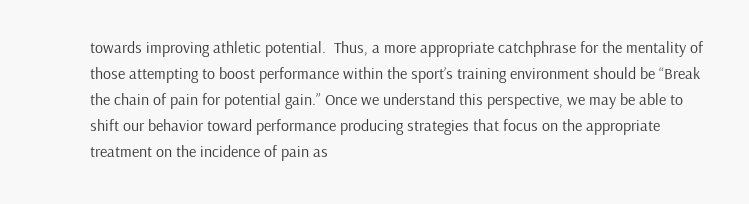towards improving athletic potential.  Thus, a more appropriate catchphrase for the mentality of those attempting to boost performance within the sport’s training environment should be “Break the chain of pain for potential gain.” Once we understand this perspective, we may be able to shift our behavior toward performance producing strategies that focus on the appropriate treatment on the incidence of pain as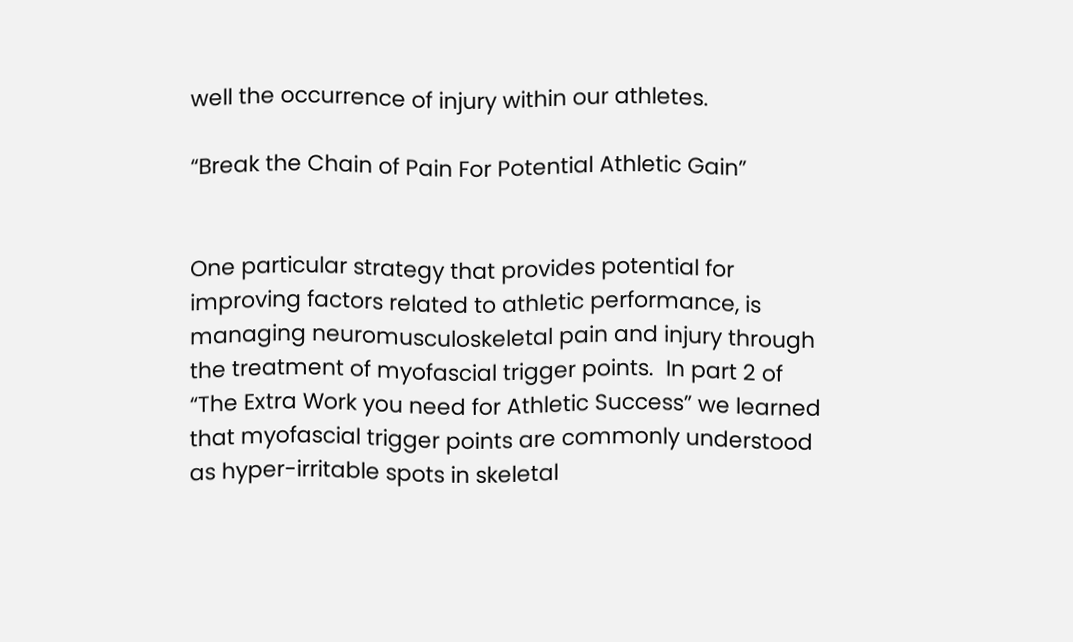well the occurrence of injury within our athletes.

“Break the Chain of Pain For Potential Athletic Gain”


One particular strategy that provides potential for improving factors related to athletic performance, is managing neuromusculoskeletal pain and injury through the treatment of myofascial trigger points.  In part 2 of “The Extra Work you need for Athletic Success” we learned that myofascial trigger points are commonly understood as hyper-irritable spots in skeletal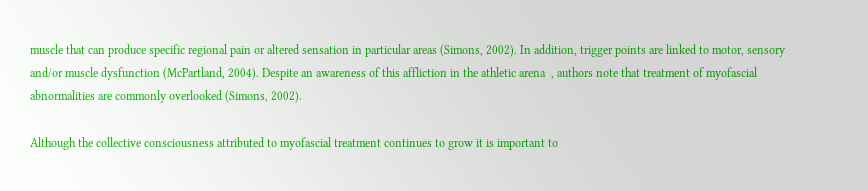muscle that can produce specific regional pain or altered sensation in particular areas (Simons, 2002). In addition, trigger points are linked to motor, sensory and/or muscle dysfunction (McPartland, 2004). Despite an awareness of this affliction in the athletic arena  , authors note that treatment of myofascial abnormalities are commonly overlooked (Simons, 2002).

Although the collective consciousness attributed to myofascial treatment continues to grow it is important to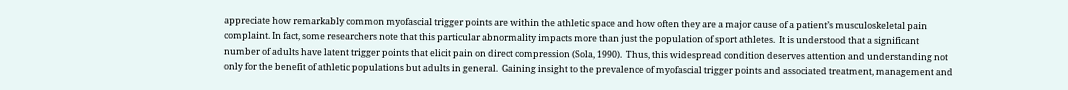appreciate how remarkably common myofascial trigger points are within the athletic space and how often they are a major cause of a patient’s musculoskeletal pain complaint. In fact, some researchers note that this particular abnormality impacts more than just the population of sport athletes.  It is understood that a significant number of adults have latent trigger points that elicit pain on direct compression (Sola, 1990).  Thus, this widespread condition deserves attention and understanding not only for the benefit of athletic populations but adults in general.  Gaining insight to the prevalence of myofascial trigger points and associated treatment, management and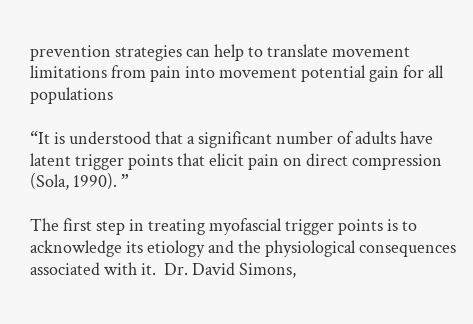prevention strategies can help to translate movement limitations from pain into movement potential gain for all populations

“It is understood that a significant number of adults have latent trigger points that elicit pain on direct compression (Sola, 1990). ”

The first step in treating myofascial trigger points is to acknowledge its etiology and the physiological consequences associated with it.  Dr. David Simons,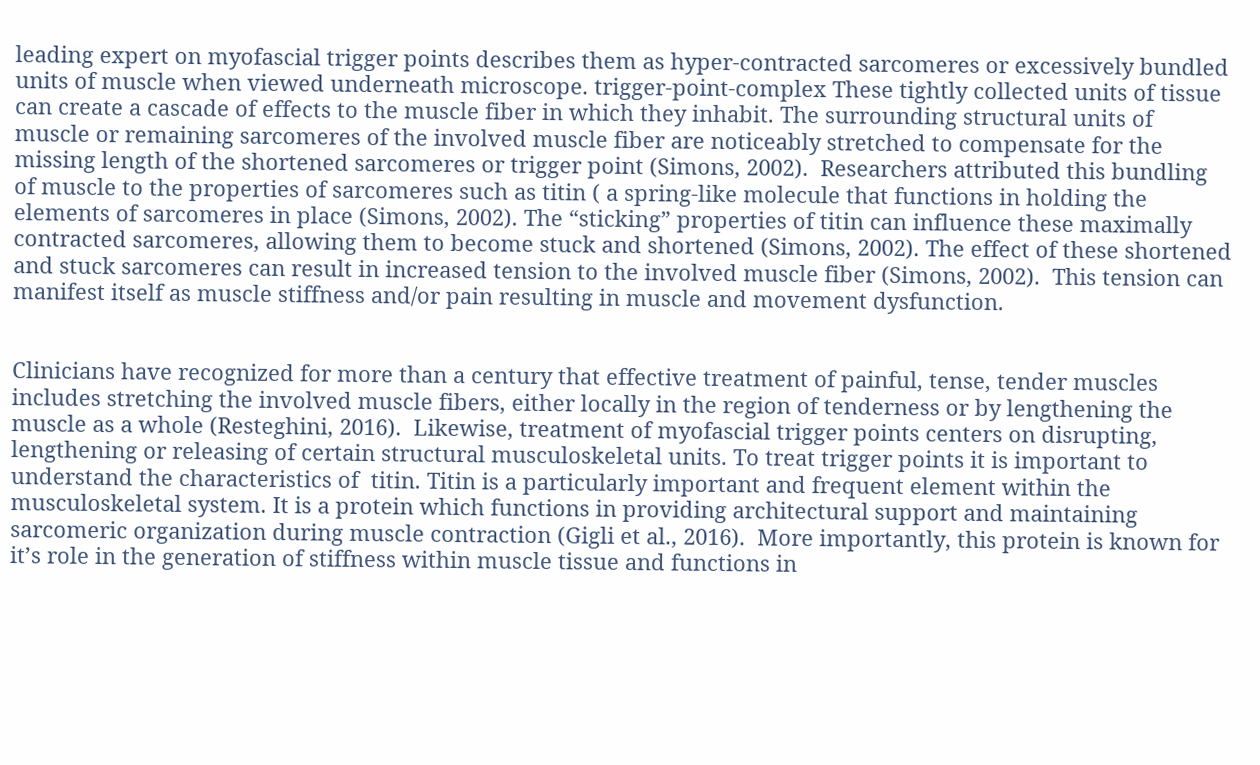leading expert on myofascial trigger points describes them as hyper-contracted sarcomeres or excessively bundled units of muscle when viewed underneath microscope. trigger-point-complex These tightly collected units of tissue can create a cascade of effects to the muscle fiber in which they inhabit. The surrounding structural units of muscle or remaining sarcomeres of the involved muscle fiber are noticeably stretched to compensate for the missing length of the shortened sarcomeres or trigger point (Simons, 2002).  Researchers attributed this bundling of muscle to the properties of sarcomeres such as titin ( a spring-like molecule that functions in holding the elements of sarcomeres in place (Simons, 2002). The “sticking” properties of titin can influence these maximally contracted sarcomeres, allowing them to become stuck and shortened (Simons, 2002). The effect of these shortened  and stuck sarcomeres can result in increased tension to the involved muscle fiber (Simons, 2002).  This tension can manifest itself as muscle stiffness and/or pain resulting in muscle and movement dysfunction.


Clinicians have recognized for more than a century that effective treatment of painful, tense, tender muscles includes stretching the involved muscle fibers, either locally in the region of tenderness or by lengthening the muscle as a whole (Resteghini, 2016).  Likewise, treatment of myofascial trigger points centers on disrupting, lengthening or releasing of certain structural musculoskeletal units. To treat trigger points it is important to understand the characteristics of  titin. Titin is a particularly important and frequent element within the musculoskeletal system. It is a protein which functions in providing architectural support and maintaining sarcomeric organization during muscle contraction (Gigli et al., 2016).  More importantly, this protein is known for it’s role in the generation of stiffness within muscle tissue and functions in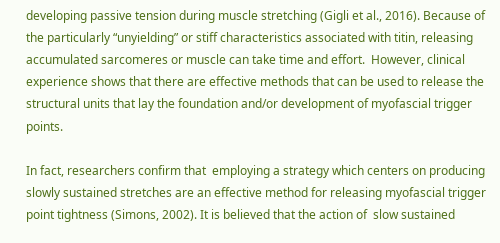developing passive tension during muscle stretching (Gigli et al., 2016). Because of the particularly “unyielding” or stiff characteristics associated with titin, releasing accumulated sarcomeres or muscle can take time and effort.  However, clinical experience shows that there are effective methods that can be used to release the structural units that lay the foundation and/or development of myofascial trigger points.

In fact, researchers confirm that  employing a strategy which centers on producing slowly sustained stretches are an effective method for releasing myofascial trigger point tightness (Simons, 2002). It is believed that the action of  slow sustained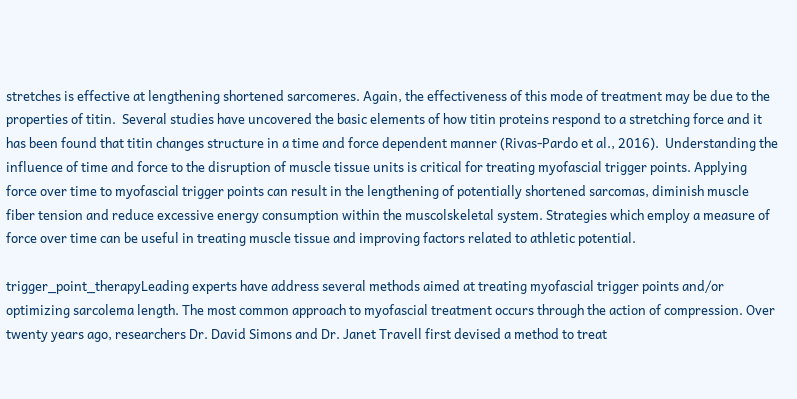stretches is effective at lengthening shortened sarcomeres. Again, the effectiveness of this mode of treatment may be due to the properties of titin.  Several studies have uncovered the basic elements of how titin proteins respond to a stretching force and it has been found that titin changes structure in a time and force dependent manner (Rivas-Pardo et al., 2016).  Understanding the influence of time and force to the disruption of muscle tissue units is critical for treating myofascial trigger points. Applying force over time to myofascial trigger points can result in the lengthening of potentially shortened sarcomas, diminish muscle fiber tension and reduce excessive energy consumption within the muscolskeletal system. Strategies which employ a measure of force over time can be useful in treating muscle tissue and improving factors related to athletic potential.

trigger_point_therapyLeading experts have address several methods aimed at treating myofascial trigger points and/or  optimizing sarcolema length. The most common approach to myofascial treatment occurs through the action of compression. Over twenty years ago, researchers Dr. David Simons and Dr. Janet Travell first devised a method to treat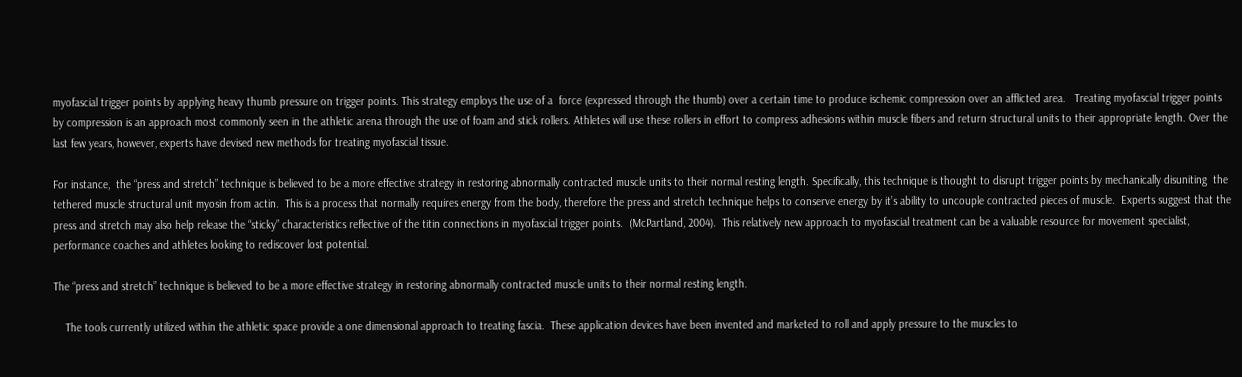myofascial trigger points by applying heavy thumb pressure on trigger points. This strategy employs the use of a  force (expressed through the thumb) over a certain time to produce ischemic compression over an afflicted area.   Treating myofascial trigger points by compression is an approach most commonly seen in the athletic arena through the use of foam and stick rollers. Athletes will use these rollers in effort to compress adhesions within muscle fibers and return structural units to their appropriate length. Over the last few years, however, experts have devised new methods for treating myofascial tissue.

For instance,  the “press and stretch” technique is believed to be a more effective strategy in restoring abnormally contracted muscle units to their normal resting length. Specifically, this technique is thought to disrupt trigger points by mechanically disuniting  the tethered muscle structural unit myosin from actin.  This is a process that normally requires energy from the body, therefore the press and stretch technique helps to conserve energy by it’s ability to uncouple contracted pieces of muscle.  Experts suggest that the press and stretch may also help release the “sticky” characteristics reflective of the titin connections in myofascial trigger points.  (McPartland, 2004).  This relatively new approach to myofascial treatment can be a valuable resource for movement specialist, performance coaches and athletes looking to rediscover lost potential.

The “press and stretch” technique is believed to be a more effective strategy in restoring abnormally contracted muscle units to their normal resting length.

    The tools currently utilized within the athletic space provide a one dimensional approach to treating fascia.  These application devices have been invented and marketed to roll and apply pressure to the muscles to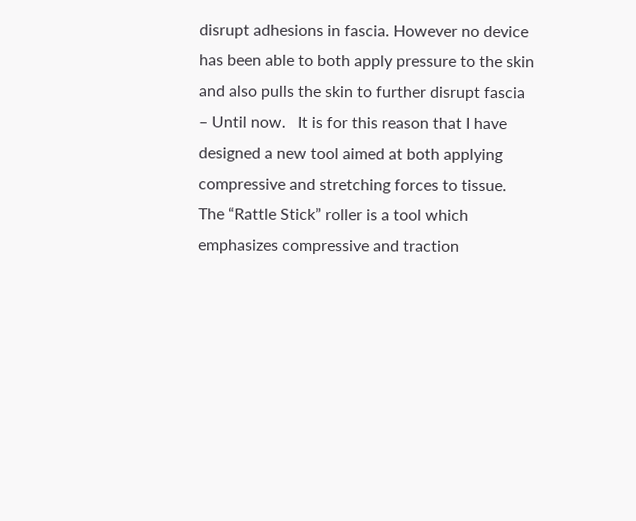disrupt adhesions in fascia. However no device has been able to both apply pressure to the skin and also pulls the skin to further disrupt fascia – Until now.   It is for this reason that I have designed a new tool aimed at both applying compressive and stretching forces to tissue.  The “Rattle Stick” roller is a tool which emphasizes compressive and traction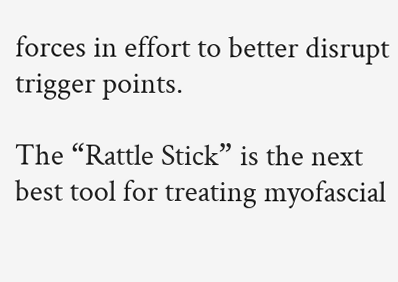forces in effort to better disrupt trigger points.

The “Rattle Stick” is the next best tool for treating myofascial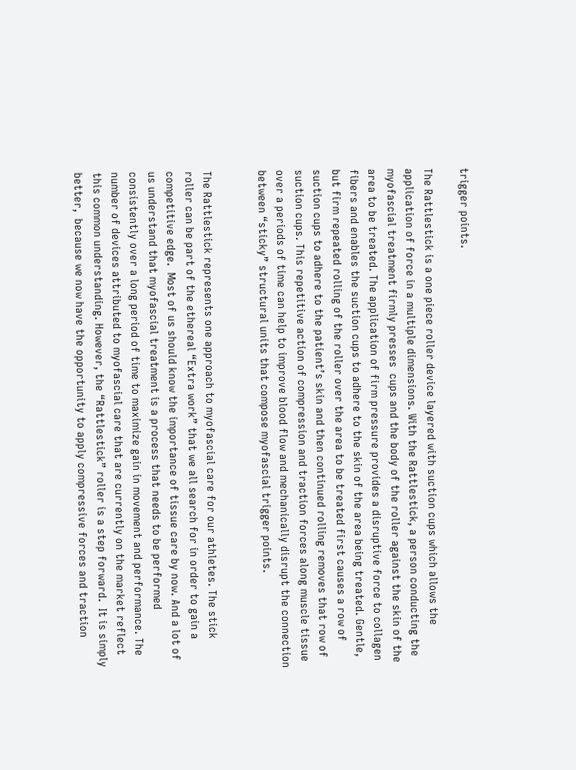trigger points.

The Rattlestick is a one piece roller device layered with suction cups which allows the application of force in a multiple dimensions. With the Rattlestick, a person conducting the myofascial treatment firmly presses  cups and the body of the roller against the skin of the area to be treated. The application of firm pressure provides a disruptive force to collagen fibers and enables the suction cups to adhere to the skin of the area being treated. Gentle, but firm repeated rolling of the roller over the area to be treated first causes a row of suction cups to adhere to the patient’s skin and then continued rolling removes that row of suction cups. This repetitive action of compression and traction forces along muscle tissue over a periods of time can help to improve blood flow and mechanically disrupt the connection between “sticky” structural units that compose myofascial trigger points.


The Rattlestick represents one approach to myofascial care for our athletes. The stick roller can be part of the ethereal “Extra work” that we all search for in order to gain a competitive edge.  Most of us should know the importance of tissue care by now. And a lot of us understand that myofascial treatment is a process that needs to be performed consistently over a long period of time to maximize gain in movement and performance. The number of devices attributed to myofascial care that are currently on the market reflect this common understanding. However, the “Rattlestick” roller is a step forward.  It is simply better,  because we now have the opportunity to apply compressive forces and traction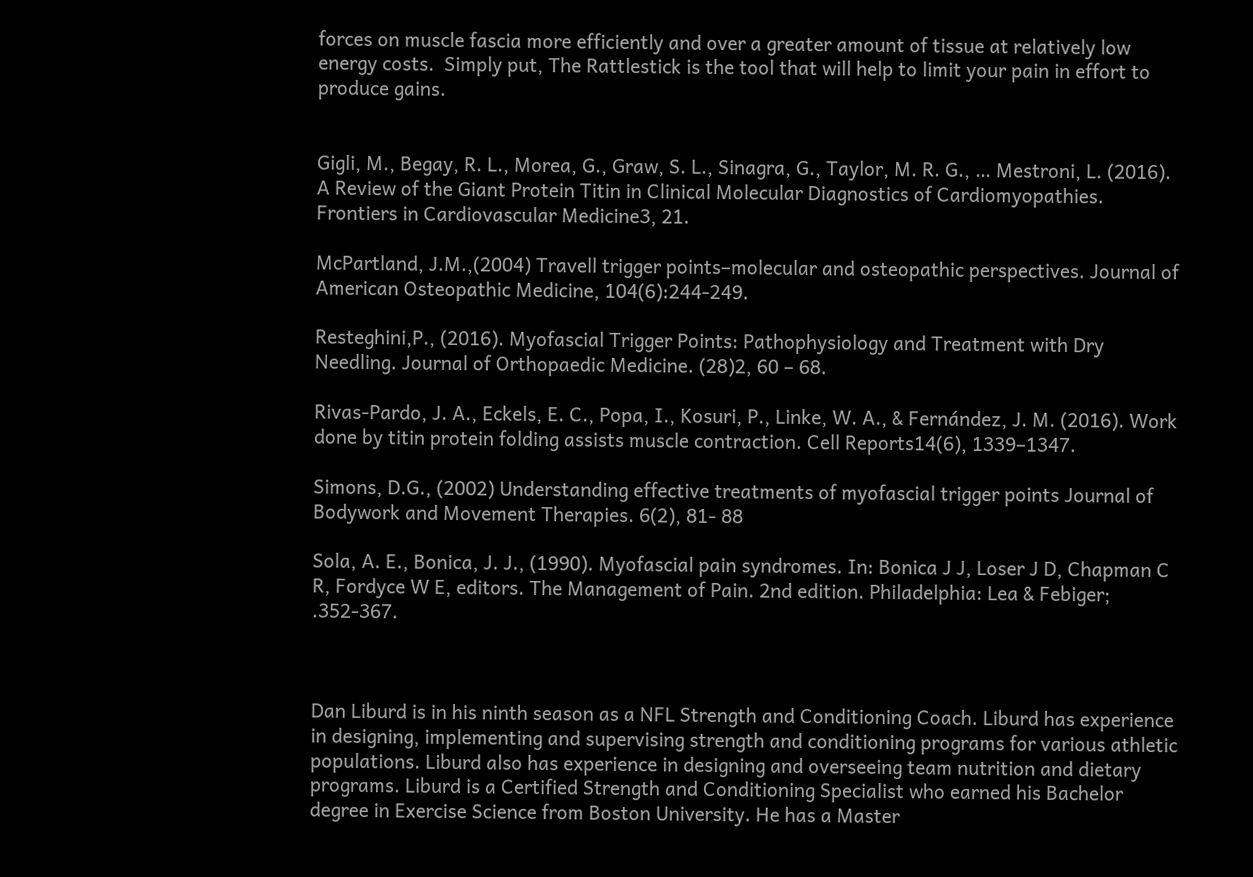forces on muscle fascia more efficiently and over a greater amount of tissue at relatively low energy costs.  Simply put, The Rattlestick is the tool that will help to limit your pain in effort to produce gains.


Gigli, M., Begay, R. L., Morea, G., Graw, S. L., Sinagra, G., Taylor, M. R. G., … Mestroni, L. (2016). A Review of the Giant Protein Titin in Clinical Molecular Diagnostics of Cardiomyopathies. Frontiers in Cardiovascular Medicine3, 21.

McPartland, J.M.,(2004) Travell trigger points–molecular and osteopathic perspectives. Journal of American Osteopathic Medicine, 104(6):244-249.

Resteghini,P., (2016). Myofascial Trigger Points: Pathophysiology and Treatment with Dry Needling. Journal of Orthopaedic Medicine. (28)2, 60 – 68.

Rivas-Pardo, J. A., Eckels, E. C., Popa, I., Kosuri, P., Linke, W. A., & Fernández, J. M. (2016). Work done by titin protein folding assists muscle contraction. Cell Reports14(6), 1339–1347.

Simons, D.G., (2002) Understanding effective treatments of myofascial trigger points Journal of Bodywork and Movement Therapies. 6(2), 81- 88

Sola, A. E., Bonica, J. J., (1990). Myofascial pain syndromes. In: Bonica J J, Loser J D, Chapman C R, Fordyce W E, editors. The Management of Pain. 2nd edition. Philadelphia: Lea & Febiger; .352-367.



Dan Liburd is in his ninth season as a NFL Strength and Conditioning Coach. Liburd has experience in designing, implementing and supervising strength and conditioning programs for various athletic populations. Liburd also has experience in designing and overseeing team nutrition and dietary programs. Liburd is a Certified Strength and Conditioning Specialist who earned his Bachelor degree in Exercise Science from Boston University. He has a Master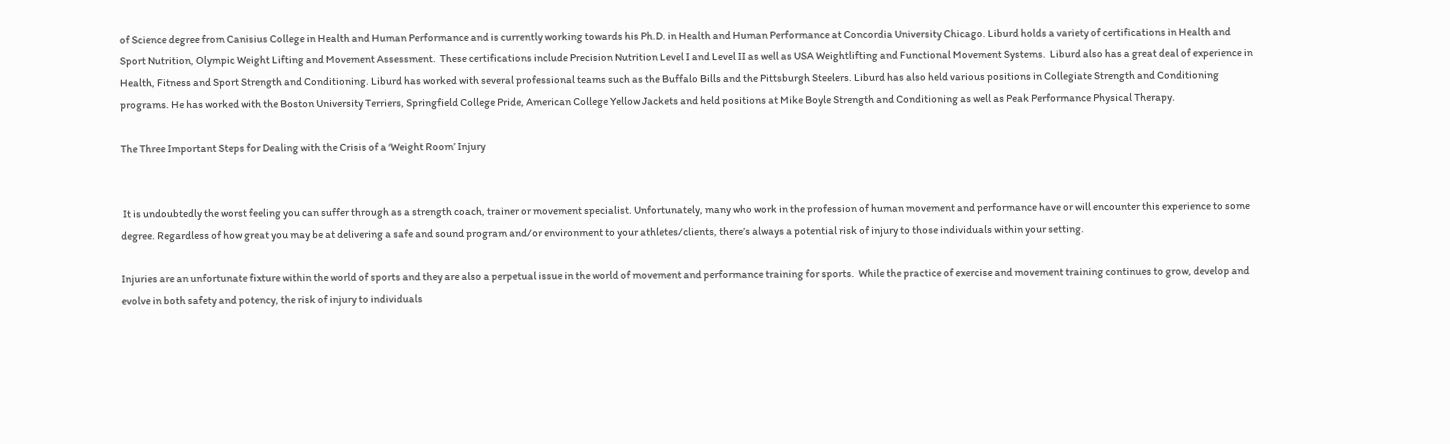of Science degree from Canisius College in Health and Human Performance and is currently working towards his Ph.D. in Health and Human Performance at Concordia University Chicago. Liburd holds a variety of certifications in Health and Sport Nutrition, Olympic Weight Lifting and Movement Assessment.  These certifications include Precision Nutrition Level I and Level II as well as USA Weightlifting and Functional Movement Systems.  Liburd also has a great deal of experience in Health, Fitness and Sport Strength and Conditioning. Liburd has worked with several professional teams such as the Buffalo Bills and the Pittsburgh Steelers. Liburd has also held various positions in Collegiate Strength and Conditioning programs. He has worked with the Boston University Terriers, Springfield College Pride, American College Yellow Jackets and held positions at Mike Boyle Strength and Conditioning as well as Peak Performance Physical Therapy.

The Three Important Steps for Dealing with the Crisis of a ‘Weight Room’ Injury


 It is undoubtedly the worst feeling you can suffer through as a strength coach, trainer or movement specialist. Unfortunately, many who work in the profession of human movement and performance have or will encounter this experience to some degree. Regardless of how great you may be at delivering a safe and sound program and/or environment to your athletes/clients, there’s always a potential risk of injury to those individuals within your setting.

Injuries are an unfortunate fixture within the world of sports and they are also a perpetual issue in the world of movement and performance training for sports.  While the practice of exercise and movement training continues to grow, develop and evolve in both safety and potency, the risk of injury to individuals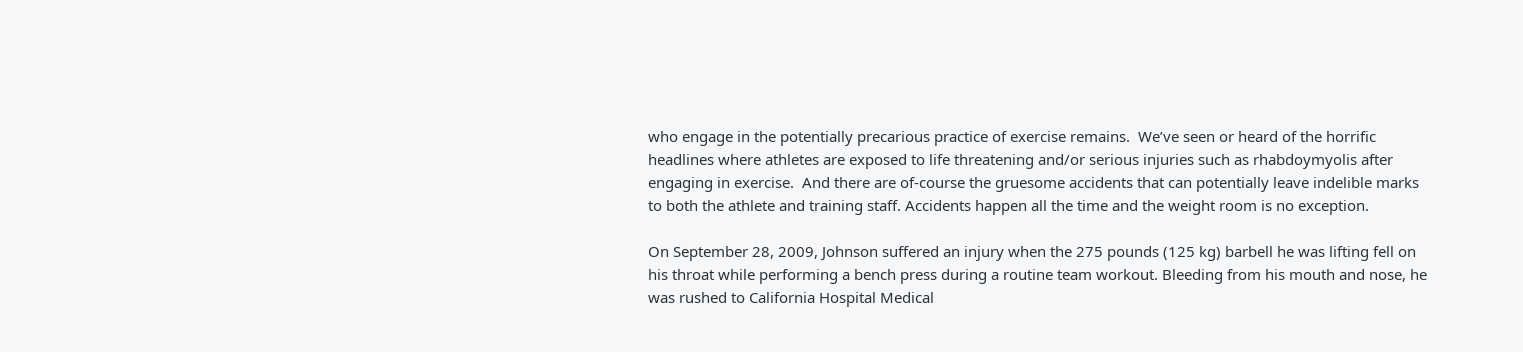who engage in the potentially precarious practice of exercise remains.  We’ve seen or heard of the horrific headlines where athletes are exposed to life threatening and/or serious injuries such as rhabdoymyolis after engaging in exercise.  And there are of-course the gruesome accidents that can potentially leave indelible marks to both the athlete and training staff. Accidents happen all the time and the weight room is no exception.

On September 28, 2009, Johnson suffered an injury when the 275 pounds (125 kg) barbell he was lifting fell on his throat while performing a bench press during a routine team workout. Bleeding from his mouth and nose, he was rushed to California Hospital Medical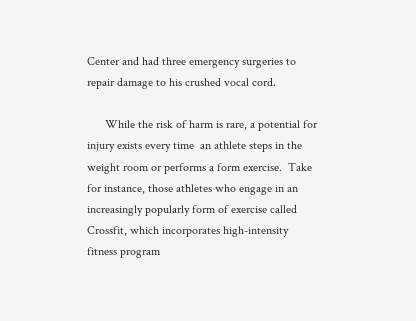Center and had three emergency surgeries to repair damage to his crushed vocal cord.

      While the risk of harm is rare, a potential for injury exists every time  an athlete steps in the weight room or performs a form exercise.  Take for instance, those athletes who engage in an increasingly popularly form of exercise called Crossfit, which incorporates high-intensity fitness program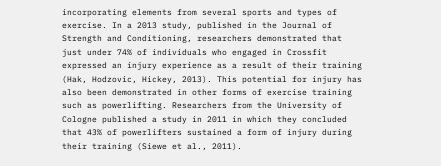incorporating elements from several sports and types of exercise. In a 2013 study, published in the Journal of Strength and Conditioning, researchers demonstrated that just under 74% of individuals who engaged in Crossfit expressed an injury experience as a result of their training (Hak, Hodzovic, Hickey, 2013). This potential for injury has also been demonstrated in other forms of exercise training such as powerlifting. Researchers from the University of Cologne published a study in 2011 in which they concluded that 43% of powerlifters sustained a form of injury during their training (Siewe et al., 2011).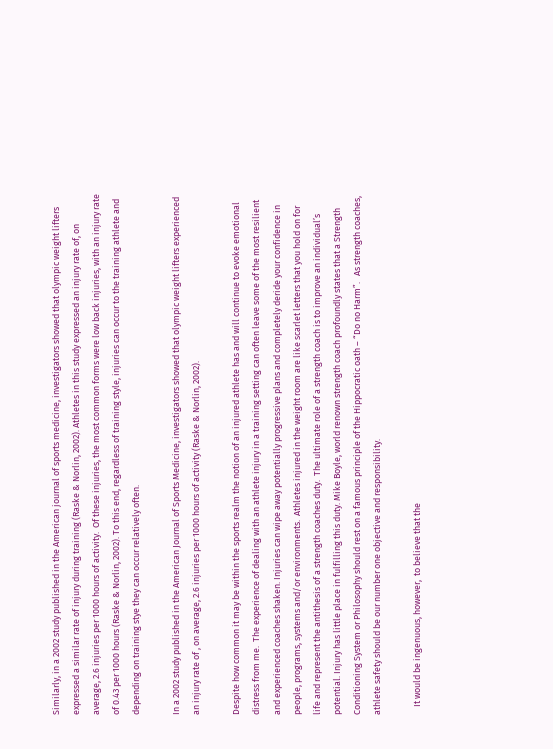Similarly, in a 2002 study published in the American journal of sports medicine, investigators showed that olympic weight lifters expressed a similar rate of injury during training (Raske & Norlin, 2002). Athletes in this study expressed an injury rate of, on average, 2.6 injuries per 1000 hours of activity.  Of these injuries, the most common forms were low back injuries, with an injury rate of 0.43 per 1000 hours (Raske & Norlin, 2002). To this end, regardless of training style, injuries can occur to the training athlete and depending on training stye they can occur relatively often.

In a 2002 study published in the American Journal of Sports Medicine, investigators showed that olympic weight lifters experienced an injury rate of , on average, 2.6 injuries per 1000 hours of activity (Raske & Norlin, 2002).

Despite how common it may be within the sports realm the notion of an injured athlete has and will continue to evoke emotional distress from me.  The experience of dealing with an athlete injury in a training setting can often leave some of the most resilient and experienced coaches shaken. Injuries can wipe away potentially progressive plans and completely deride your confidence in people, programs, systems and/or environments.  Athletes injured in the weight room are like scarlet letters that you hold on for life and represent the antithesis of a strength coaches duty.  The ultimate role of a strength coach is to improve an individual’s  potential. Injury has little place in fulfilling this duty. Mike Boyle, world renown strength coach profoundly states that a Strength Conditioning System or Philosophy should rest on a famous principle of the Hippocratic oath – “Do no Harm”.   As strength coaches, athlete safety should be our number one objective and responsibility.

    It would be ingenuous, however,  to believe that the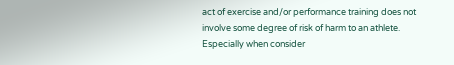act of exercise and/or performance training does not involve some degree of risk of harm to an athlete.  Especially when consider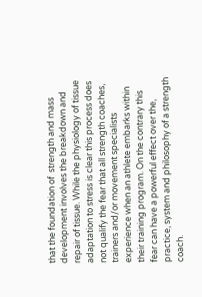that the foundation of  strength and mass development involves the breakdown and repair of tissue. While the physiology of tissue adaptation to stress is clear this process does not qualify the fear that all strength coaches, trainers and/or movement specialists experience when an athlete embarks within their training program. On the contrary this fear can have a powerful effect over the, practice, system and philosophy of a strength coach.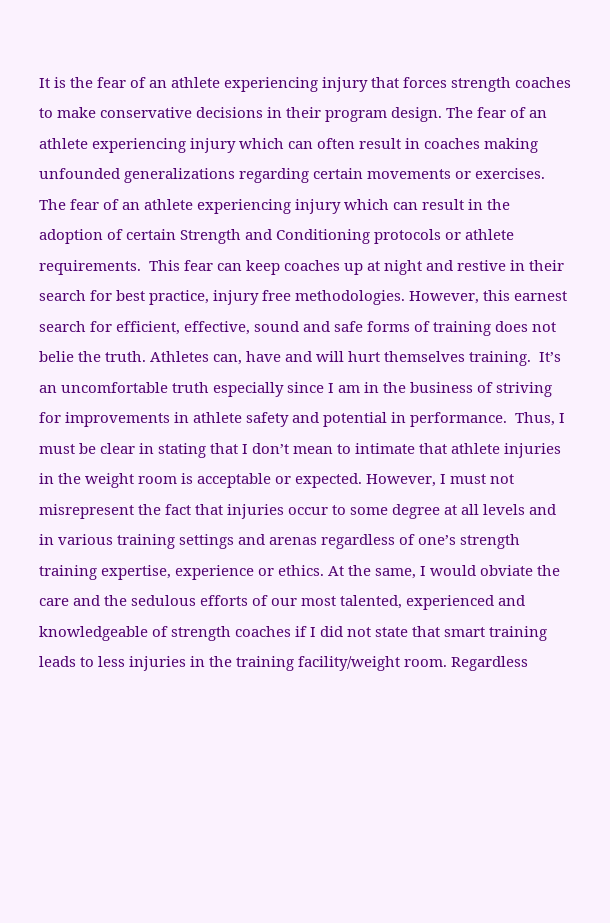It is the fear of an athlete experiencing injury that forces strength coaches to make conservative decisions in their program design. The fear of an athlete experiencing injury which can often result in coaches making unfounded generalizations regarding certain movements or exercises. The fear of an athlete experiencing injury which can result in the adoption of certain Strength and Conditioning protocols or athlete requirements.  This fear can keep coaches up at night and restive in their search for best practice, injury free methodologies. However, this earnest search for efficient, effective, sound and safe forms of training does not belie the truth. Athletes can, have and will hurt themselves training.  It’s an uncomfortable truth especially since I am in the business of striving for improvements in athlete safety and potential in performance.  Thus, I must be clear in stating that I don’t mean to intimate that athlete injuries in the weight room is acceptable or expected. However, I must not misrepresent the fact that injuries occur to some degree at all levels and in various training settings and arenas regardless of one’s strength training expertise, experience or ethics. At the same, I would obviate the care and the sedulous efforts of our most talented, experienced and knowledgeable of strength coaches if I did not state that smart training leads to less injuries in the training facility/weight room. Regardless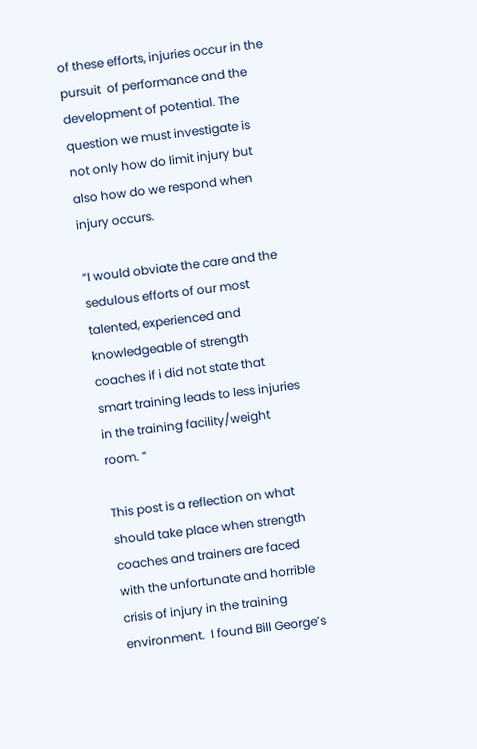of these efforts, injuries occur in the pursuit  of performance and the development of potential. The question we must investigate is not only how do limit injury but also how do we respond when injury occurs.

“I would obviate the care and the sedulous efforts of our most talented, experienced and knowledgeable of strength coaches if i did not state that smart training leads to less injuries in the training facility/weight room. “

This post is a reflection on what should take place when strength coaches and trainers are faced with the unfortunate and horrible crisis of injury in the training environment.  I found Bill George’s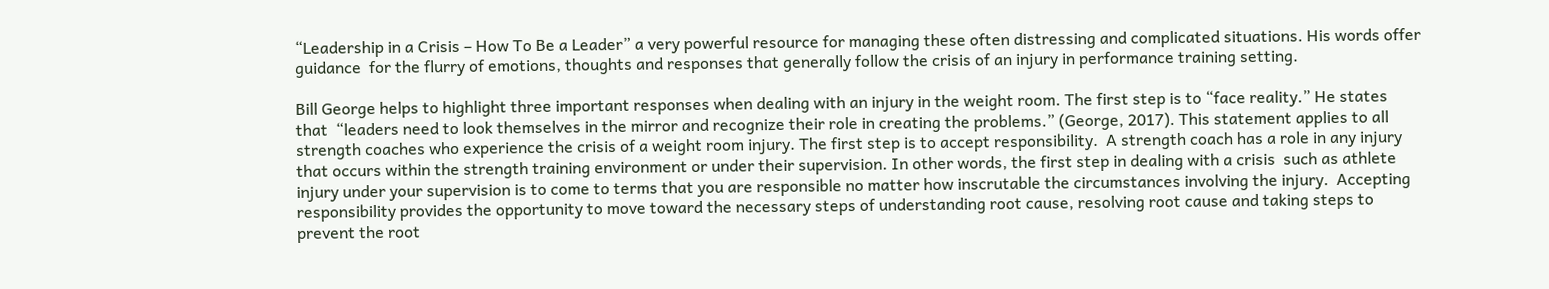“Leadership in a Crisis – How To Be a Leader” a very powerful resource for managing these often distressing and complicated situations. His words offer guidance  for the flurry of emotions, thoughts and responses that generally follow the crisis of an injury in performance training setting.

Bill George helps to highlight three important responses when dealing with an injury in the weight room. The first step is to “face reality.” He states that  “leaders need to look themselves in the mirror and recognize their role in creating the problems.” (George, 2017). This statement applies to all strength coaches who experience the crisis of a weight room injury. The first step is to accept responsibility.  A strength coach has a role in any injury that occurs within the strength training environment or under their supervision. In other words, the first step in dealing with a crisis  such as athlete injury under your supervision is to come to terms that you are responsible no matter how inscrutable the circumstances involving the injury.  Accepting responsibility provides the opportunity to move toward the necessary steps of understanding root cause, resolving root cause and taking steps to prevent the root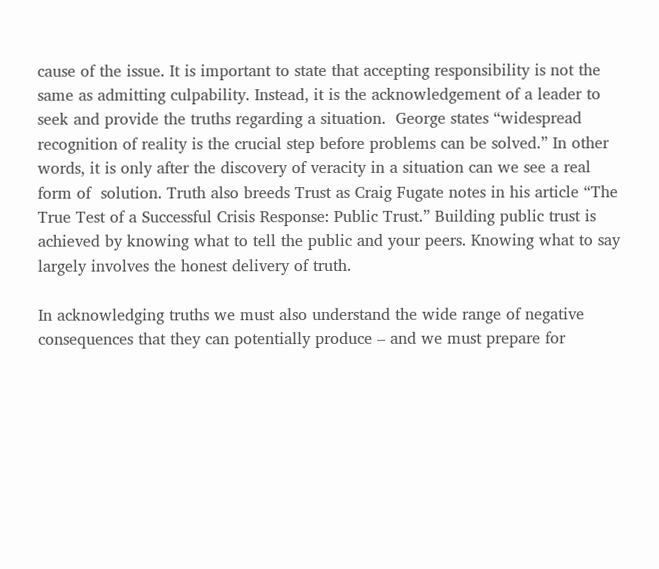cause of the issue. It is important to state that accepting responsibility is not the same as admitting culpability. Instead, it is the acknowledgement of a leader to seek and provide the truths regarding a situation.  George states “widespread recognition of reality is the crucial step before problems can be solved.” In other words, it is only after the discovery of veracity in a situation can we see a real form of  solution. Truth also breeds Trust as Craig Fugate notes in his article “The True Test of a Successful Crisis Response: Public Trust.” Building public trust is achieved by knowing what to tell the public and your peers. Knowing what to say largely involves the honest delivery of truth.

In acknowledging truths we must also understand the wide range of negative consequences that they can potentially produce – and we must prepare for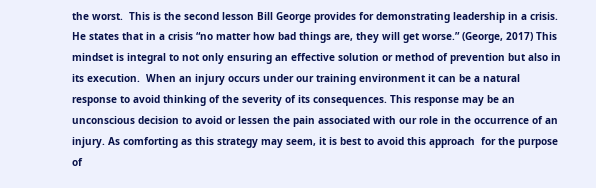the worst.  This is the second lesson Bill George provides for demonstrating leadership in a crisis. He states that in a crisis “no matter how bad things are, they will get worse.” (George, 2017) This mindset is integral to not only ensuring an effective solution or method of prevention but also in its execution.  When an injury occurs under our training environment it can be a natural response to avoid thinking of the severity of its consequences. This response may be an unconscious decision to avoid or lessen the pain associated with our role in the occurrence of an injury. As comforting as this strategy may seem, it is best to avoid this approach  for the purpose of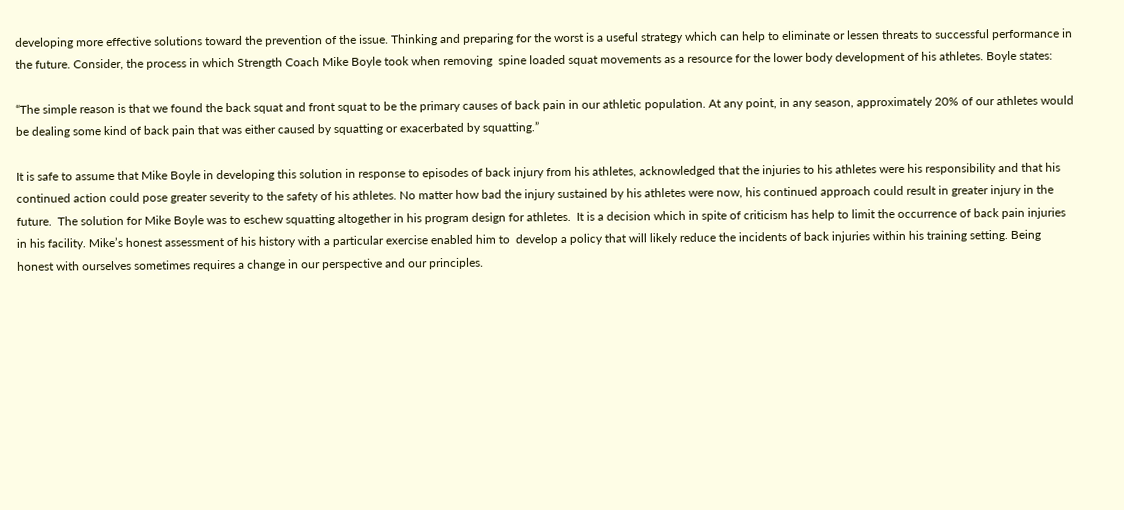developing more effective solutions toward the prevention of the issue. Thinking and preparing for the worst is a useful strategy which can help to eliminate or lessen threats to successful performance in the future. Consider, the process in which Strength Coach Mike Boyle took when removing  spine loaded squat movements as a resource for the lower body development of his athletes. Boyle states:

“The simple reason is that we found the back squat and front squat to be the primary causes of back pain in our athletic population. At any point, in any season, approximately 20% of our athletes would be dealing some kind of back pain that was either caused by squatting or exacerbated by squatting.”

It is safe to assume that Mike Boyle in developing this solution in response to episodes of back injury from his athletes, acknowledged that the injuries to his athletes were his responsibility and that his continued action could pose greater severity to the safety of his athletes. No matter how bad the injury sustained by his athletes were now, his continued approach could result in greater injury in the future.  The solution for Mike Boyle was to eschew squatting altogether in his program design for athletes.  It is a decision which in spite of criticism has help to limit the occurrence of back pain injuries in his facility. Mike’s honest assessment of his history with a particular exercise enabled him to  develop a policy that will likely reduce the incidents of back injuries within his training setting. Being honest with ourselves sometimes requires a change in our perspective and our principles.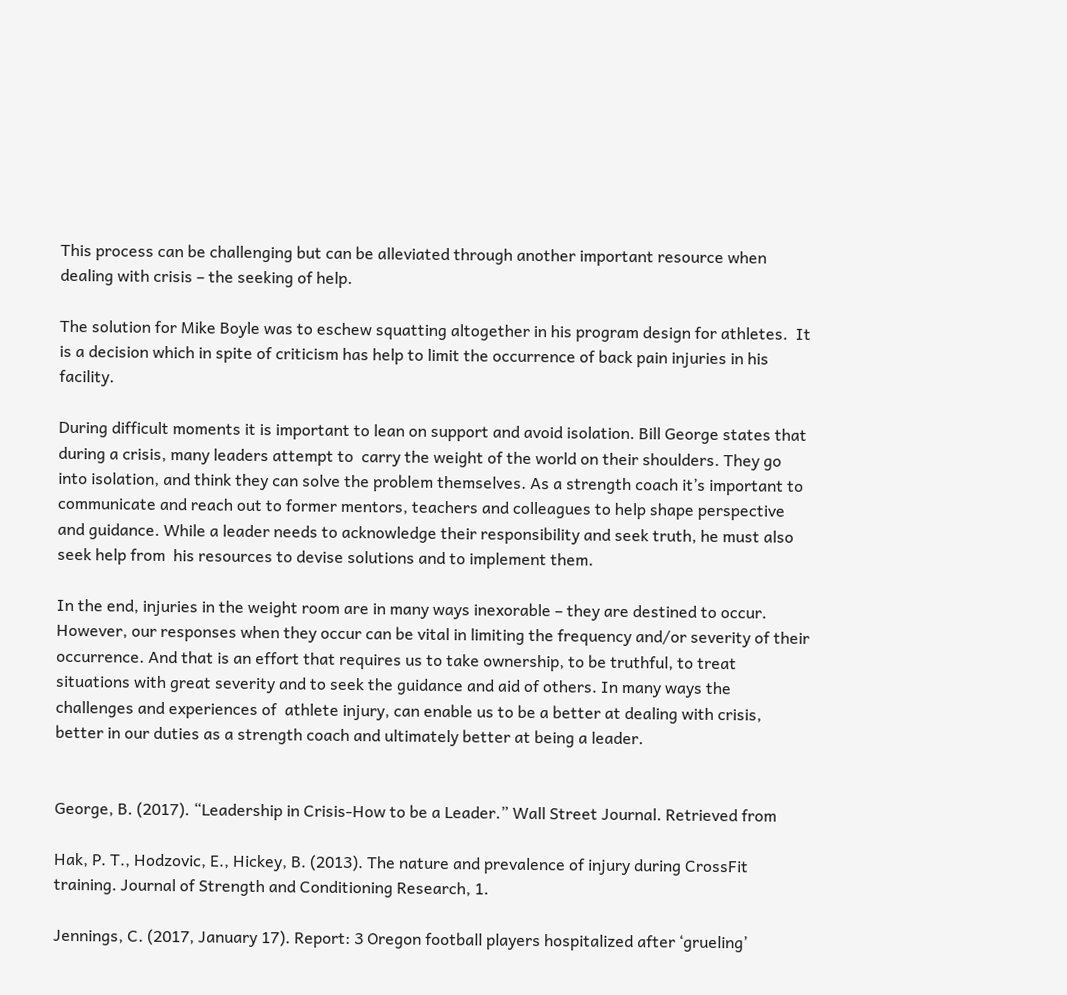This process can be challenging but can be alleviated through another important resource when dealing with crisis – the seeking of help.

The solution for Mike Boyle was to eschew squatting altogether in his program design for athletes.  It is a decision which in spite of criticism has help to limit the occurrence of back pain injuries in his facility.

During difficult moments it is important to lean on support and avoid isolation. Bill George states that during a crisis, many leaders attempt to  carry the weight of the world on their shoulders. They go into isolation, and think they can solve the problem themselves. As a strength coach it’s important to communicate and reach out to former mentors, teachers and colleagues to help shape perspective and guidance. While a leader needs to acknowledge their responsibility and seek truth, he must also seek help from  his resources to devise solutions and to implement them.

In the end, injuries in the weight room are in many ways inexorable – they are destined to occur. However, our responses when they occur can be vital in limiting the frequency and/or severity of their occurrence. And that is an effort that requires us to take ownership, to be truthful, to treat situations with great severity and to seek the guidance and aid of others. In many ways the challenges and experiences of  athlete injury, can enable us to be a better at dealing with crisis, better in our duties as a strength coach and ultimately better at being a leader.


George, B. (2017). “Leadership in Crisis-How to be a Leader.” Wall Street Journal. Retrieved from

Hak, P. T., Hodzovic, E., Hickey, B. (2013). The nature and prevalence of injury during CrossFit training. Journal of Strength and Conditioning Research, 1.

Jennings, C. (2017, January 17). Report: 3 Oregon football players hospitalized after ‘grueling’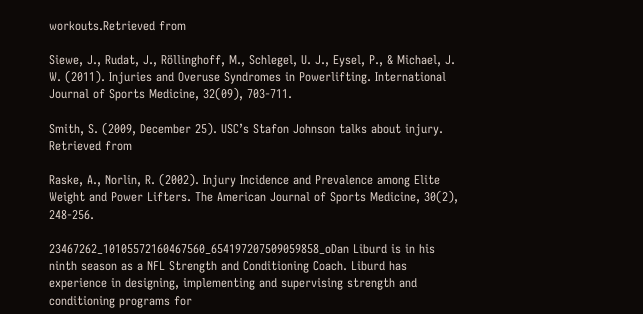workouts.Retrieved from

Siewe, J., Rudat, J., Röllinghoff, M., Schlegel, U. J., Eysel, P., & Michael, J. W. (2011). Injuries and Overuse Syndromes in Powerlifting. International Journal of Sports Medicine, 32(09), 703-711.

Smith, S. (2009, December 25). USC’s Stafon Johnson talks about injury. Retrieved from

Raske, A., Norlin, R. (2002). Injury Incidence and Prevalence among Elite Weight and Power Lifters. The American Journal of Sports Medicine, 30(2), 248-256.

23467262_10105572160467560_654197207509059858_oDan Liburd is in his ninth season as a NFL Strength and Conditioning Coach. Liburd has experience in designing, implementing and supervising strength and conditioning programs for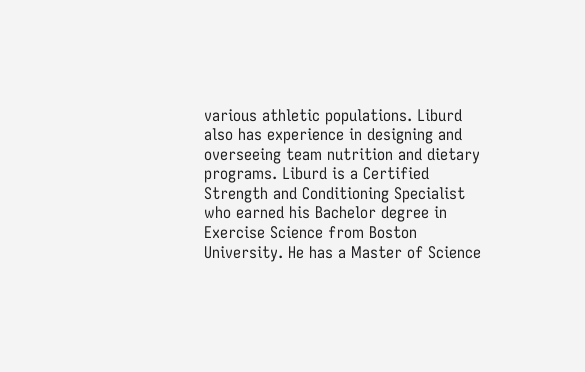various athletic populations. Liburd also has experience in designing and overseeing team nutrition and dietary programs. Liburd is a Certified Strength and Conditioning Specialist who earned his Bachelor degree in Exercise Science from Boston University. He has a Master of Science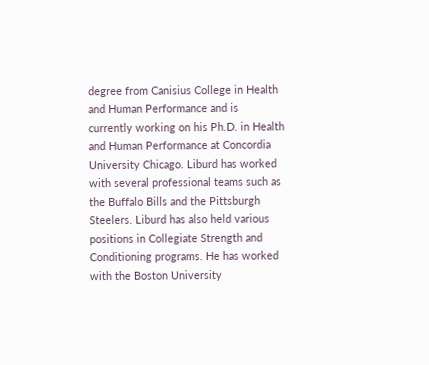degree from Canisius College in Health and Human Performance and is currently working on his Ph.D. in Health and Human Performance at Concordia University Chicago. Liburd has worked with several professional teams such as the Buffalo Bills and the Pittsburgh Steelers. Liburd has also held various positions in Collegiate Strength and Conditioning programs. He has worked with the Boston University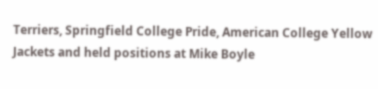Terriers, Springfield College Pride, American College Yellow Jackets and held positions at Mike Boyle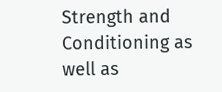Strength and Conditioning as well as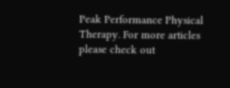Peak Performance Physical Therapy. For more articles please check out